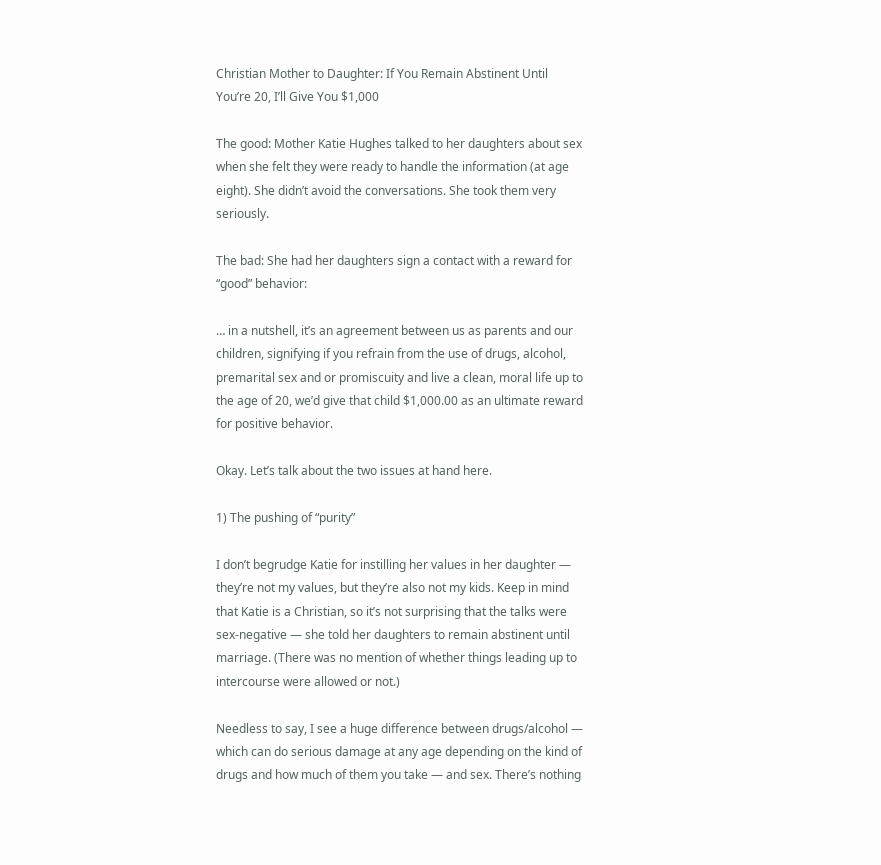Christian Mother to Daughter: If You Remain Abstinent Until You’re 20, I’ll Give You $1,000

The good: Mother Katie Hughes talked to her daughters about sex when she felt they were ready to handle the information (at age eight). She didn’t avoid the conversations. She took them very seriously.

The bad: She had her daughters sign a contact with a reward for “good” behavior:

… in a nutshell, it’s an agreement between us as parents and our children, signifying if you refrain from the use of drugs, alcohol, premarital sex and or promiscuity and live a clean, moral life up to the age of 20, we’d give that child $1,000.00 as an ultimate reward for positive behavior.

Okay. Let’s talk about the two issues at hand here.

1) The pushing of “purity”

I don’t begrudge Katie for instilling her values in her daughter — they’re not my values, but they’re also not my kids. Keep in mind that Katie is a Christian, so it’s not surprising that the talks were sex-negative — she told her daughters to remain abstinent until marriage. (There was no mention of whether things leading up to intercourse were allowed or not.)

Needless to say, I see a huge difference between drugs/alcohol — which can do serious damage at any age depending on the kind of drugs and how much of them you take — and sex. There’s nothing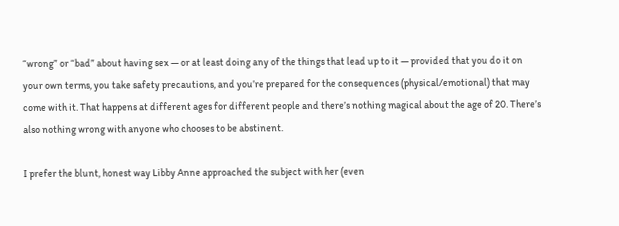“wrong” or “bad” about having sex — or at least doing any of the things that lead up to it — provided that you do it on your own terms, you take safety precautions, and you’re prepared for the consequences (physical/emotional) that may come with it. That happens at different ages for different people and there’s nothing magical about the age of 20. There’s also nothing wrong with anyone who chooses to be abstinent.

I prefer the blunt, honest way Libby Anne approached the subject with her (even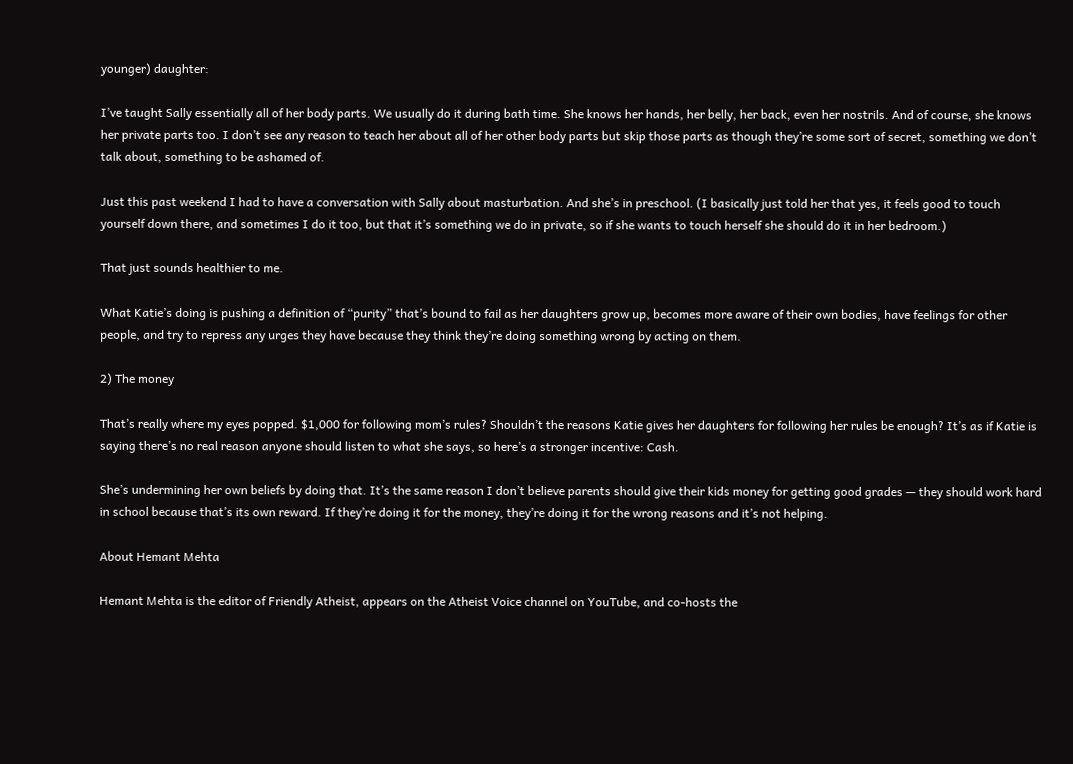younger) daughter:

I’ve taught Sally essentially all of her body parts. We usually do it during bath time. She knows her hands, her belly, her back, even her nostrils. And of course, she knows her private parts too. I don’t see any reason to teach her about all of her other body parts but skip those parts as though they’re some sort of secret, something we don’t talk about, something to be ashamed of.

Just this past weekend I had to have a conversation with Sally about masturbation. And she’s in preschool. (I basically just told her that yes, it feels good to touch yourself down there, and sometimes I do it too, but that it’s something we do in private, so if she wants to touch herself she should do it in her bedroom.)

That just sounds healthier to me.

What Katie’s doing is pushing a definition of “purity” that’s bound to fail as her daughters grow up, becomes more aware of their own bodies, have feelings for other people, and try to repress any urges they have because they think they’re doing something wrong by acting on them.

2) The money

That’s really where my eyes popped. $1,000 for following mom’s rules? Shouldn’t the reasons Katie gives her daughters for following her rules be enough? It’s as if Katie is saying there’s no real reason anyone should listen to what she says, so here’s a stronger incentive: Cash.

She’s undermining her own beliefs by doing that. It’s the same reason I don’t believe parents should give their kids money for getting good grades — they should work hard in school because that’s its own reward. If they’re doing it for the money, they’re doing it for the wrong reasons and it’s not helping.

About Hemant Mehta

Hemant Mehta is the editor of Friendly Atheist, appears on the Atheist Voice channel on YouTube, and co-hosts the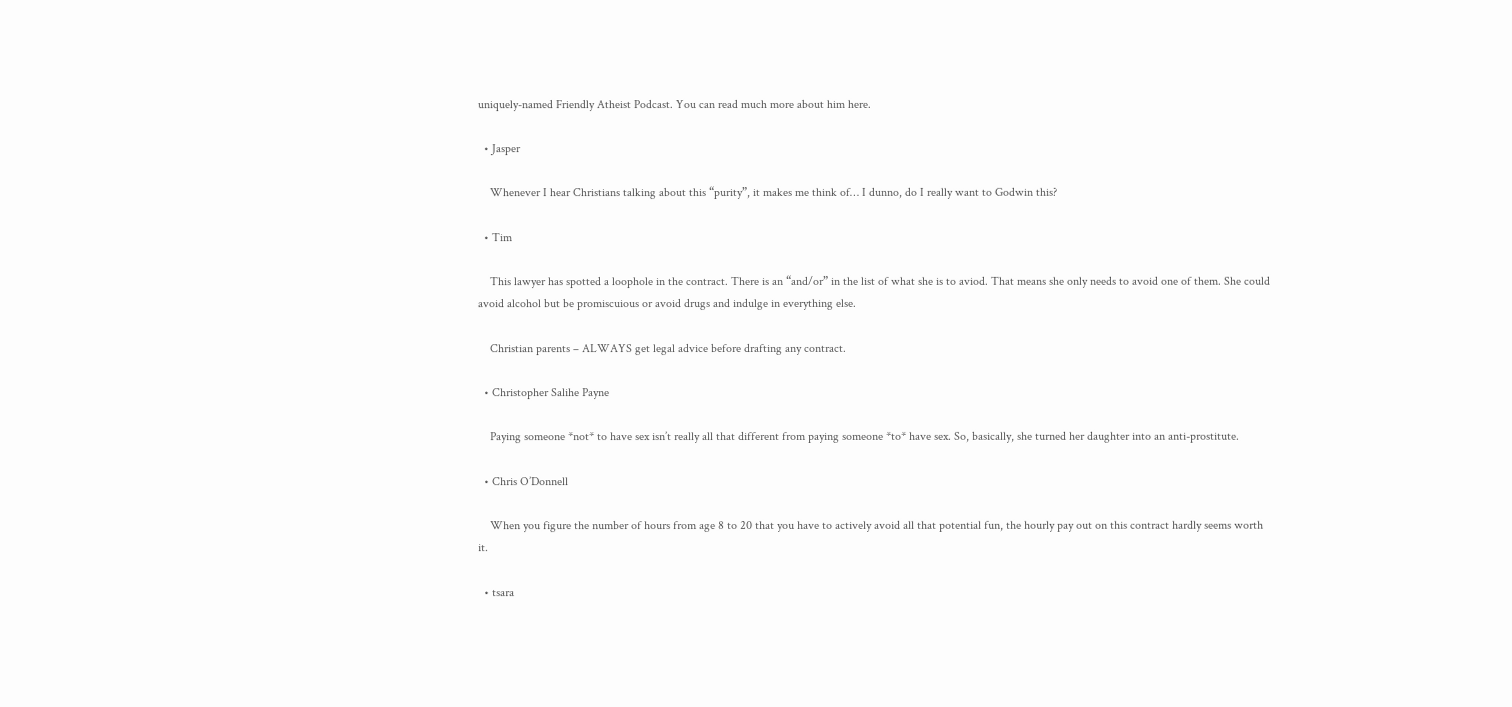uniquely-named Friendly Atheist Podcast. You can read much more about him here.

  • Jasper

    Whenever I hear Christians talking about this “purity”, it makes me think of… I dunno, do I really want to Godwin this?

  • Tim

    This lawyer has spotted a loophole in the contract. There is an “and/or” in the list of what she is to aviod. That means she only needs to avoid one of them. She could avoid alcohol but be promiscuious or avoid drugs and indulge in everything else.

    Christian parents – ALWAYS get legal advice before drafting any contract.

  • Christopher Salihe Payne

    Paying someone *not* to have sex isn’t really all that different from paying someone *to* have sex. So, basically, she turned her daughter into an anti-prostitute.

  • Chris O’Donnell

    When you figure the number of hours from age 8 to 20 that you have to actively avoid all that potential fun, the hourly pay out on this contract hardly seems worth it.

  • tsara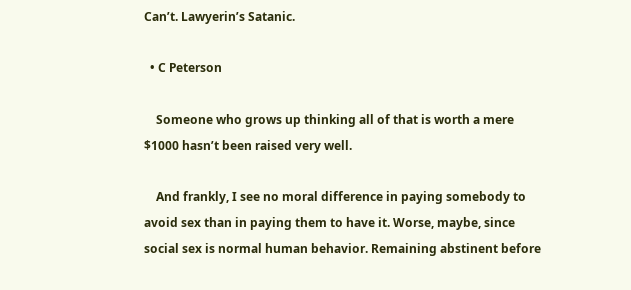Can’t. Lawyerin’s Satanic.

  • C Peterson

    Someone who grows up thinking all of that is worth a mere $1000 hasn’t been raised very well.

    And frankly, I see no moral difference in paying somebody to avoid sex than in paying them to have it. Worse, maybe, since social sex is normal human behavior. Remaining abstinent before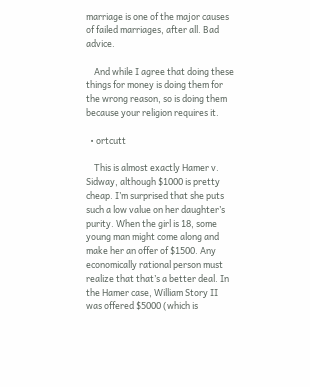marriage is one of the major causes of failed marriages, after all. Bad advice.

    And while I agree that doing these things for money is doing them for the wrong reason, so is doing them because your religion requires it.

  • ortcutt

    This is almost exactly Hamer v. Sidway, although $1000 is pretty cheap. I’m surprised that she puts such a low value on her daughter’s purity. When the girl is 18, some young man might come along and make her an offer of $1500. Any economically rational person must realize that that’s a better deal. In the Hamer case, William Story II was offered $5000 (which is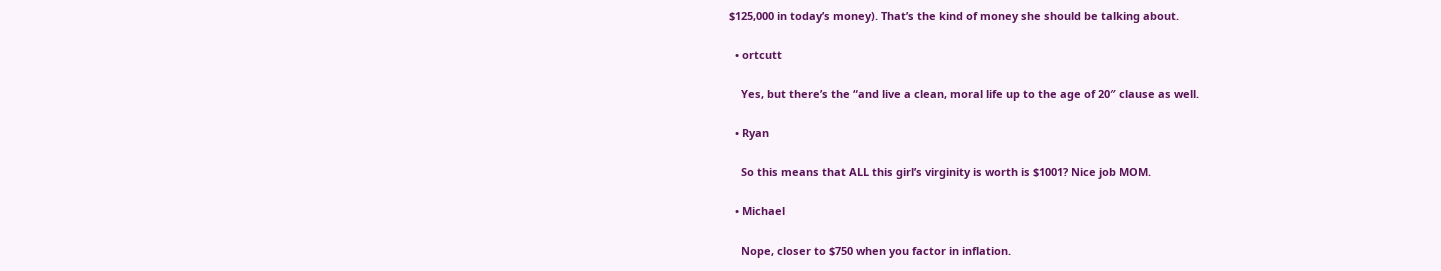$125,000 in today’s money). That’s the kind of money she should be talking about.

  • ortcutt

    Yes, but there’s the “and live a clean, moral life up to the age of 20″ clause as well.

  • Ryan

    So this means that ALL this girl’s virginity is worth is $1001? Nice job MOM.

  • Michael

    Nope, closer to $750 when you factor in inflation.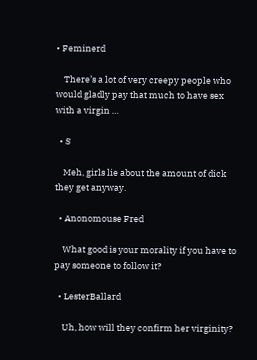• Feminerd

    There’s a lot of very creepy people who would gladly pay that much to have sex with a virgin …

  • S

    Meh, girls lie about the amount of dick they get anyway.

  • Anonomouse Fred

    What good is your morality if you have to pay someone to follow it?

  • LesterBallard

    Uh, how will they confirm her virginity?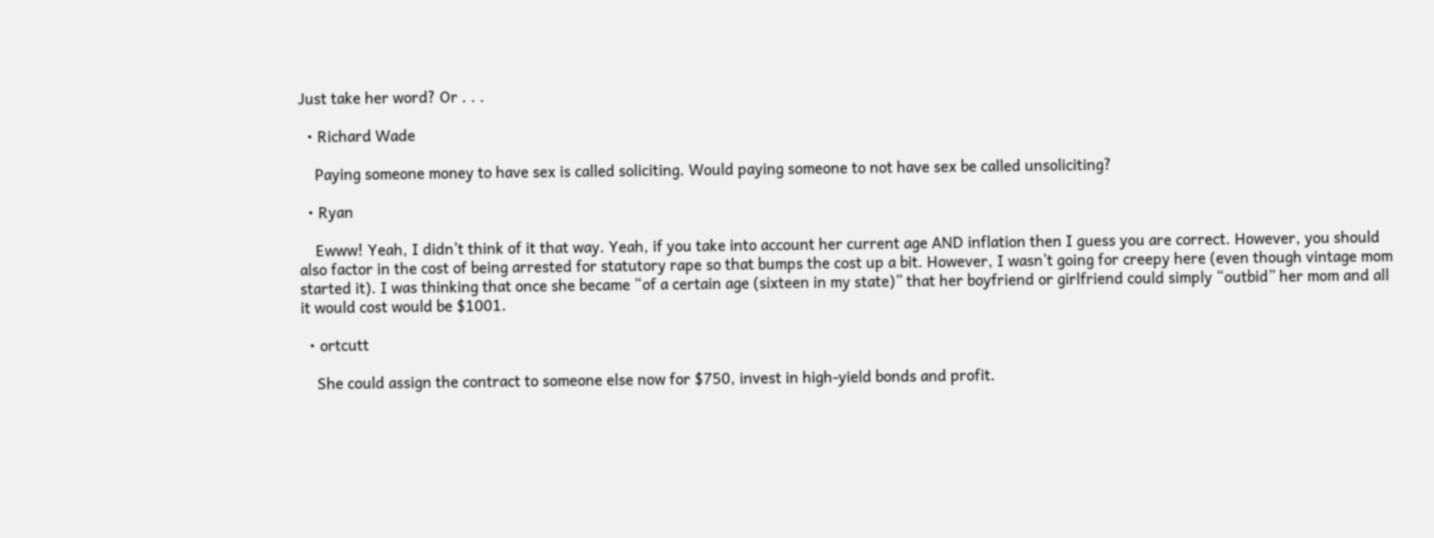Just take her word? Or . . .

  • Richard Wade

    Paying someone money to have sex is called soliciting. Would paying someone to not have sex be called unsoliciting?

  • Ryan

    Ewww! Yeah, I didn’t think of it that way. Yeah, if you take into account her current age AND inflation then I guess you are correct. However, you should also factor in the cost of being arrested for statutory rape so that bumps the cost up a bit. However, I wasn’t going for creepy here (even though vintage mom started it). I was thinking that once she became “of a certain age (sixteen in my state)” that her boyfriend or girlfriend could simply “outbid” her mom and all it would cost would be $1001.

  • ortcutt

    She could assign the contract to someone else now for $750, invest in high-yield bonds and profit.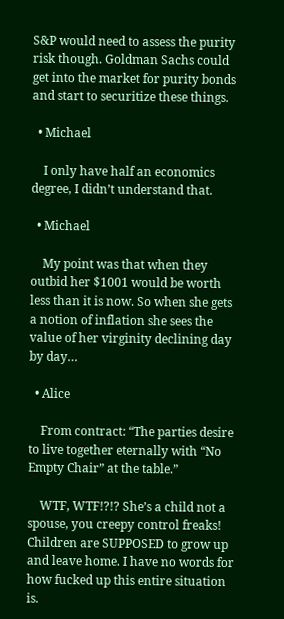S&P would need to assess the purity risk though. Goldman Sachs could get into the market for purity bonds and start to securitize these things.

  • Michael

    I only have half an economics degree, I didn’t understand that.

  • Michael

    My point was that when they outbid her $1001 would be worth less than it is now. So when she gets a notion of inflation she sees the value of her virginity declining day by day…

  • Alice

    From contract: “The parties desire to live together eternally with “No Empty Chair” at the table.”

    WTF, WTF!?!? She’s a child not a spouse, you creepy control freaks! Children are SUPPOSED to grow up and leave home. I have no words for how fucked up this entire situation is.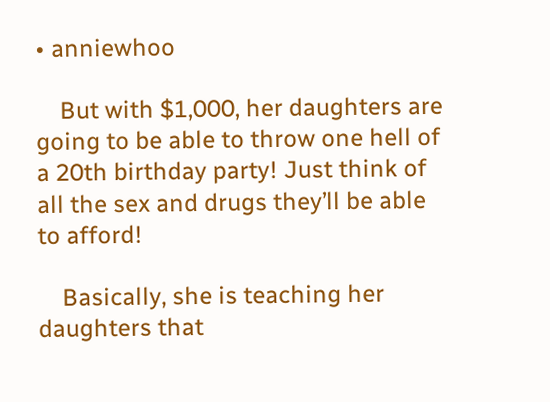• anniewhoo

    But with $1,000, her daughters are going to be able to throw one hell of a 20th birthday party! Just think of all the sex and drugs they’ll be able to afford!

    Basically, she is teaching her daughters that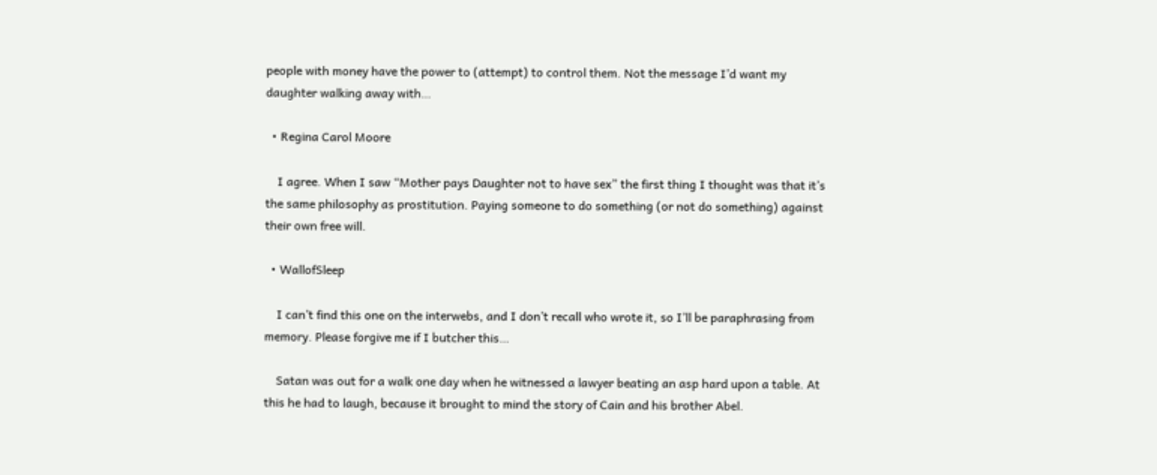people with money have the power to (attempt) to control them. Not the message I’d want my daughter walking away with…

  • Regina Carol Moore

    I agree. When I saw “Mother pays Daughter not to have sex” the first thing I thought was that it’s the same philosophy as prostitution. Paying someone to do something (or not do something) against their own free will.

  • WallofSleep

    I can’t find this one on the interwebs, and I don’t recall who wrote it, so I’ll be paraphrasing from memory. Please forgive me if I butcher this…

    Satan was out for a walk one day when he witnessed a lawyer beating an asp hard upon a table. At this he had to laugh, because it brought to mind the story of Cain and his brother Abel.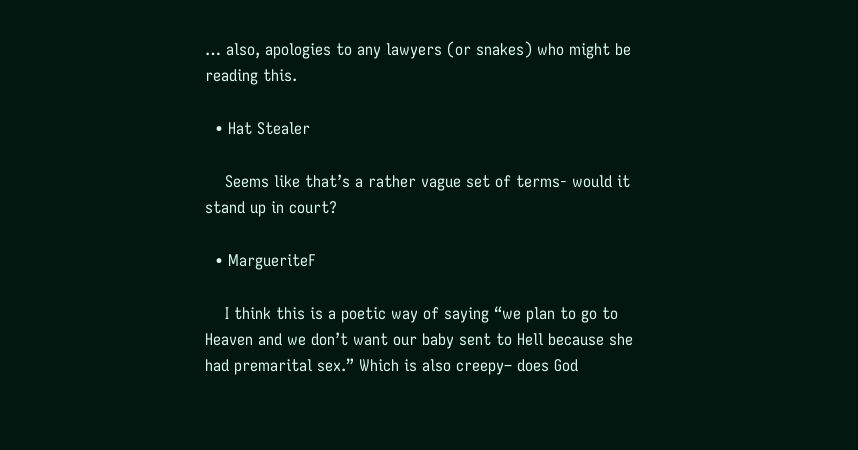… also, apologies to any lawyers (or snakes) who might be reading this.

  • Hat Stealer

    Seems like that’s a rather vague set of terms- would it stand up in court?

  • MargueriteF

    I think this is a poetic way of saying “we plan to go to Heaven and we don’t want our baby sent to Hell because she had premarital sex.” Which is also creepy– does God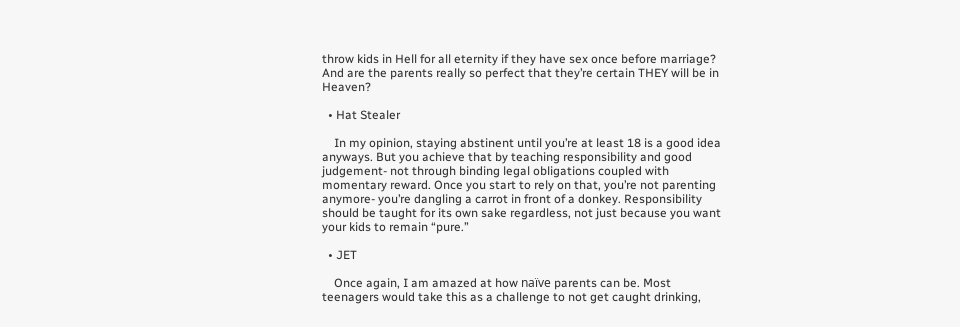throw kids in Hell for all eternity if they have sex once before marriage? And are the parents really so perfect that they’re certain THEY will be in Heaven?

  • Hat Stealer

    In my opinion, staying abstinent until you’re at least 18 is a good idea anyways. But you achieve that by teaching responsibility and good judgement- not through binding legal obligations coupled with momentary reward. Once you start to rely on that, you’re not parenting anymore- you’re dangling a carrot in front of a donkey. Responsibility should be taught for its own sake regardless, not just because you want your kids to remain “pure.”

  • JET

    Once again, I am amazed at how naïve parents can be. Most teenagers would take this as a challenge to not get caught drinking,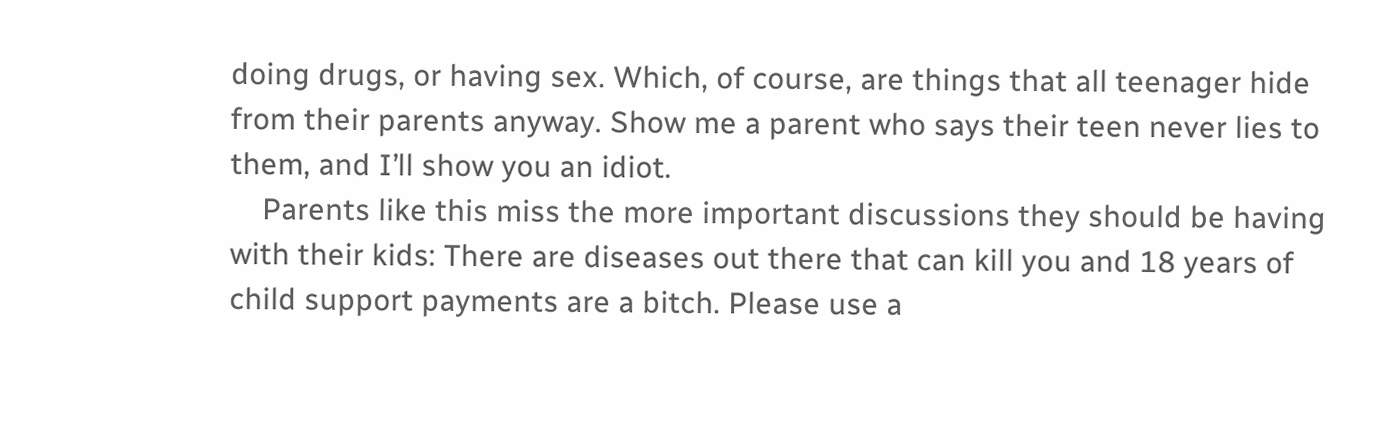doing drugs, or having sex. Which, of course, are things that all teenager hide from their parents anyway. Show me a parent who says their teen never lies to them, and I’ll show you an idiot.
    Parents like this miss the more important discussions they should be having with their kids: There are diseases out there that can kill you and 18 years of child support payments are a bitch. Please use a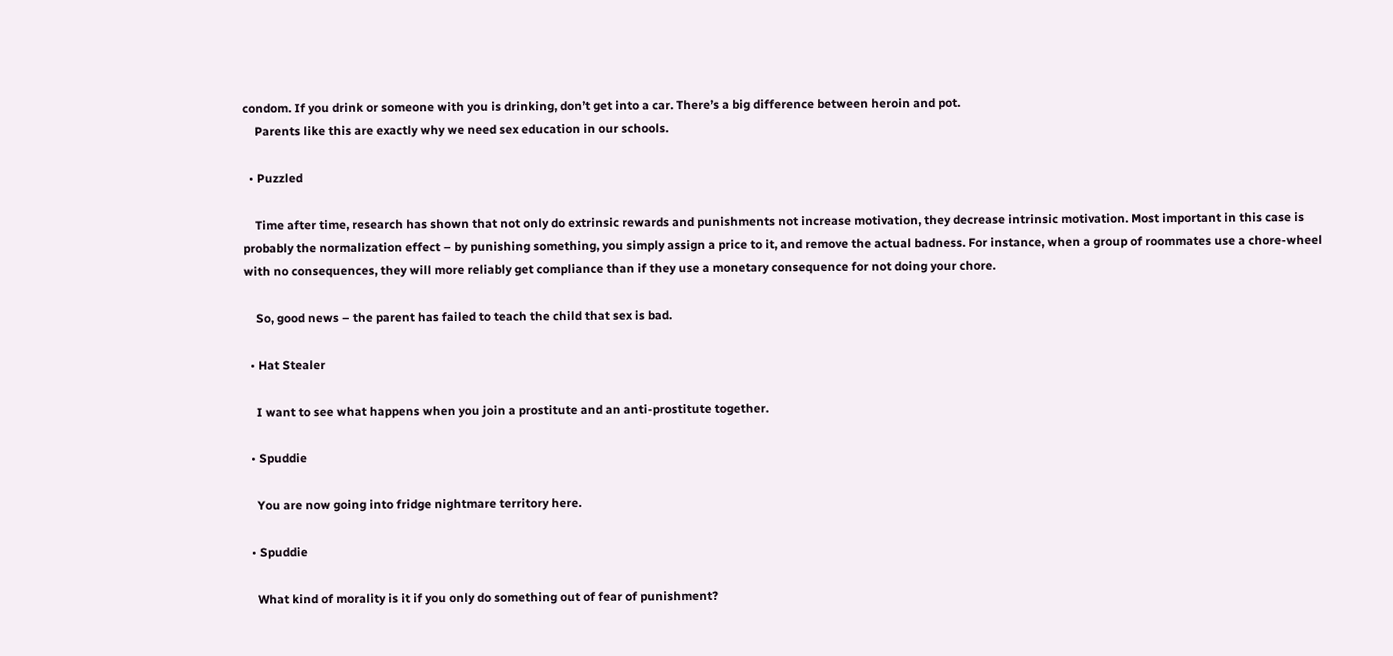condom. If you drink or someone with you is drinking, don’t get into a car. There’s a big difference between heroin and pot.
    Parents like this are exactly why we need sex education in our schools.

  • Puzzled

    Time after time, research has shown that not only do extrinsic rewards and punishments not increase motivation, they decrease intrinsic motivation. Most important in this case is probably the normalization effect – by punishing something, you simply assign a price to it, and remove the actual badness. For instance, when a group of roommates use a chore-wheel with no consequences, they will more reliably get compliance than if they use a monetary consequence for not doing your chore.

    So, good news – the parent has failed to teach the child that sex is bad.

  • Hat Stealer

    I want to see what happens when you join a prostitute and an anti-prostitute together.

  • Spuddie

    You are now going into fridge nightmare territory here.

  • Spuddie

    What kind of morality is it if you only do something out of fear of punishment?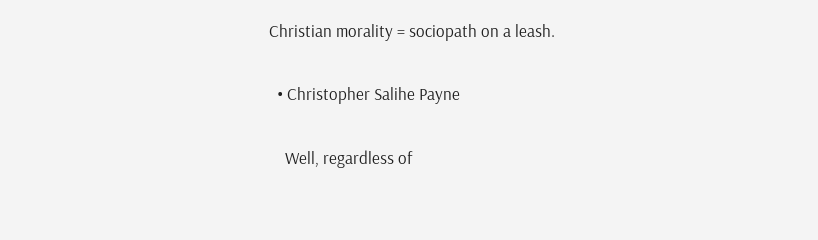Christian morality = sociopath on a leash.

  • Christopher Salihe Payne

    Well, regardless of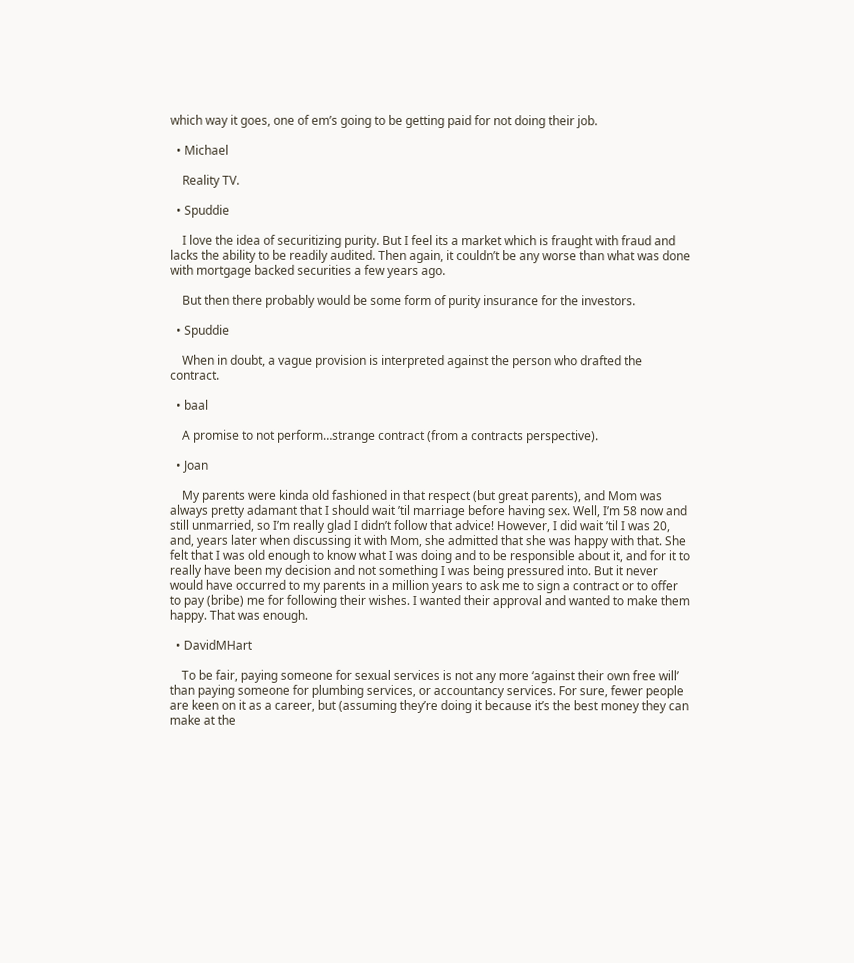which way it goes, one of em’s going to be getting paid for not doing their job.

  • Michael

    Reality TV.

  • Spuddie

    I love the idea of securitizing purity. But I feel its a market which is fraught with fraud and lacks the ability to be readily audited. Then again, it couldn’t be any worse than what was done with mortgage backed securities a few years ago.

    But then there probably would be some form of purity insurance for the investors.

  • Spuddie

    When in doubt, a vague provision is interpreted against the person who drafted the contract.

  • baal

    A promise to not perform…strange contract (from a contracts perspective).

  • Joan

    My parents were kinda old fashioned in that respect (but great parents), and Mom was always pretty adamant that I should wait ’til marriage before having sex. Well, I’m 58 now and still unmarried, so I’m really glad I didn’t follow that advice! However, I did wait ’til I was 20, and, years later when discussing it with Mom, she admitted that she was happy with that. She felt that I was old enough to know what I was doing and to be responsible about it, and for it to really have been my decision and not something I was being pressured into. But it never would have occurred to my parents in a million years to ask me to sign a contract or to offer to pay (bribe) me for following their wishes. I wanted their approval and wanted to make them happy. That was enough.

  • DavidMHart

    To be fair, paying someone for sexual services is not any more ‘against their own free will’ than paying someone for plumbing services, or accountancy services. For sure, fewer people are keen on it as a career, but (assuming they’re doing it because it’s the best money they can make at the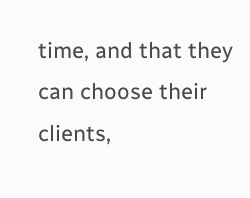time, and that they can choose their clients,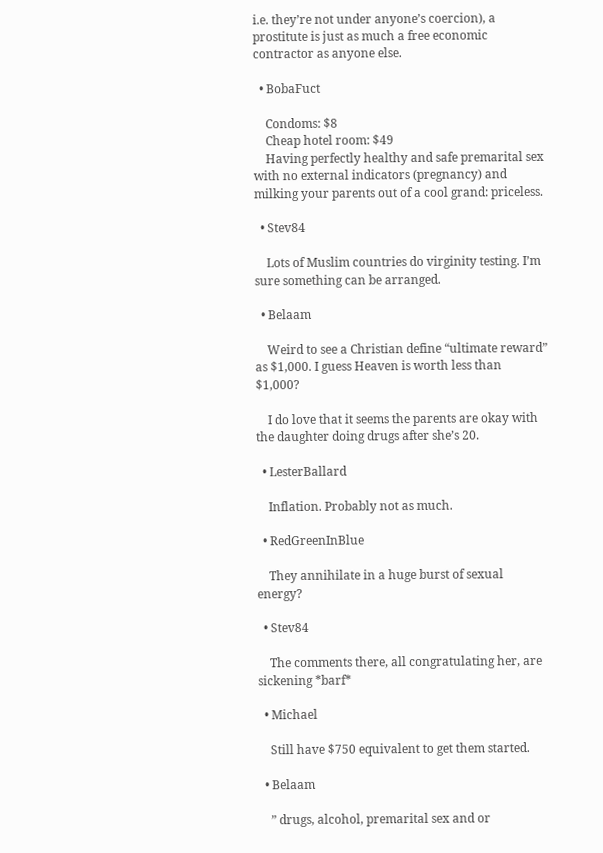i.e. they’re not under anyone’s coercion), a prostitute is just as much a free economic contractor as anyone else.

  • BobaFuct

    Condoms: $8
    Cheap hotel room: $49
    Having perfectly healthy and safe premarital sex with no external indicators (pregnancy) and milking your parents out of a cool grand: priceless.

  • Stev84

    Lots of Muslim countries do virginity testing. I’m sure something can be arranged.

  • Belaam

    Weird to see a Christian define “ultimate reward” as $1,000. I guess Heaven is worth less than $1,000?

    I do love that it seems the parents are okay with the daughter doing drugs after she’s 20.

  • LesterBallard

    Inflation. Probably not as much.

  • RedGreenInBlue

    They annihilate in a huge burst of sexual energy?

  • Stev84

    The comments there, all congratulating her, are sickening *barf*

  • Michael

    Still have $750 equivalent to get them started.

  • Belaam

    ” drugs, alcohol, premarital sex and or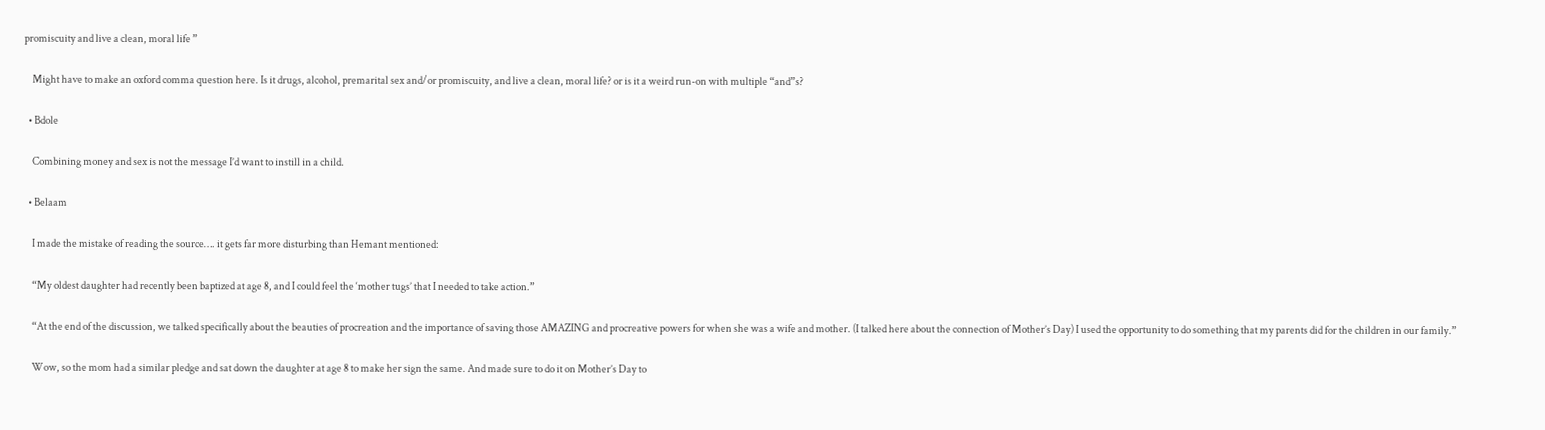promiscuity and live a clean, moral life ”

    Might have to make an oxford comma question here. Is it drugs, alcohol, premarital sex and/or promiscuity, and live a clean, moral life? or is it a weird run-on with multiple “and”s?

  • Bdole

    Combining money and sex is not the message I’d want to instill in a child.

  • Belaam

    I made the mistake of reading the source…. it gets far more disturbing than Hemant mentioned:

    “My oldest daughter had recently been baptized at age 8, and I could feel the ‘mother tugs’ that I needed to take action.”

    “At the end of the discussion, we talked specifically about the beauties of procreation and the importance of saving those AMAZING and procreative powers for when she was a wife and mother. (I talked here about the connection of Mother’s Day) I used the opportunity to do something that my parents did for the children in our family.”

    Wow, so the mom had a similar pledge and sat down the daughter at age 8 to make her sign the same. And made sure to do it on Mother’s Day to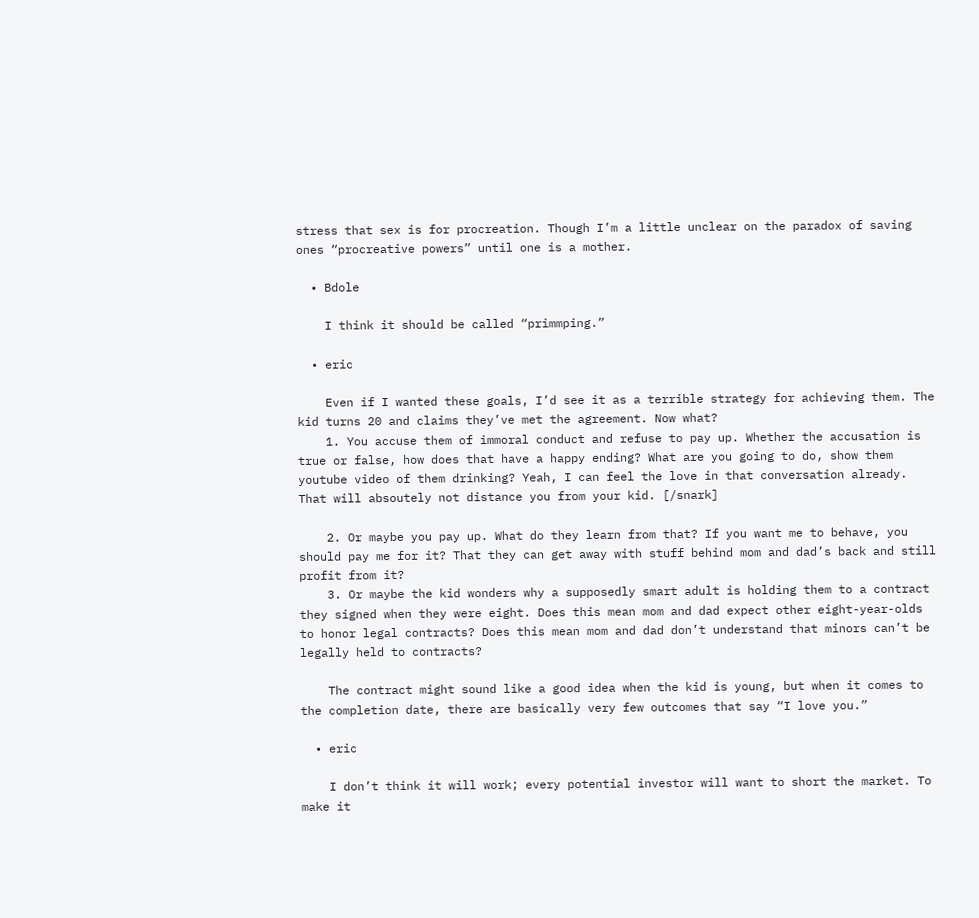stress that sex is for procreation. Though I’m a little unclear on the paradox of saving ones “procreative powers” until one is a mother.

  • Bdole

    I think it should be called “primmping.”

  • eric

    Even if I wanted these goals, I’d see it as a terrible strategy for achieving them. The kid turns 20 and claims they’ve met the agreement. Now what?
    1. You accuse them of immoral conduct and refuse to pay up. Whether the accusation is true or false, how does that have a happy ending? What are you going to do, show them youtube video of them drinking? Yeah, I can feel the love in that conversation already. That will absoutely not distance you from your kid. [/snark]

    2. Or maybe you pay up. What do they learn from that? If you want me to behave, you should pay me for it? That they can get away with stuff behind mom and dad’s back and still profit from it?
    3. Or maybe the kid wonders why a supposedly smart adult is holding them to a contract they signed when they were eight. Does this mean mom and dad expect other eight-year-olds to honor legal contracts? Does this mean mom and dad don’t understand that minors can’t be legally held to contracts?

    The contract might sound like a good idea when the kid is young, but when it comes to the completion date, there are basically very few outcomes that say “I love you.”

  • eric

    I don’t think it will work; every potential investor will want to short the market. To make it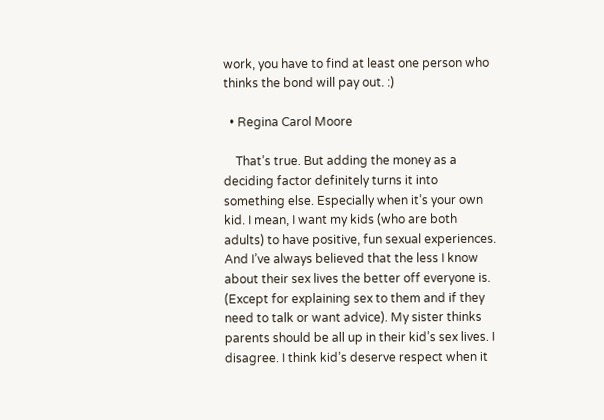work, you have to find at least one person who thinks the bond will pay out. :)

  • Regina Carol Moore

    That’s true. But adding the money as a deciding factor definitely turns it into something else. Especially when it’s your own kid. I mean, I want my kids (who are both adults) to have positive, fun sexual experiences. And I’ve always believed that the less I know about their sex lives the better off everyone is. (Except for explaining sex to them and if they need to talk or want advice). My sister thinks parents should be all up in their kid’s sex lives. I disagree. I think kid’s deserve respect when it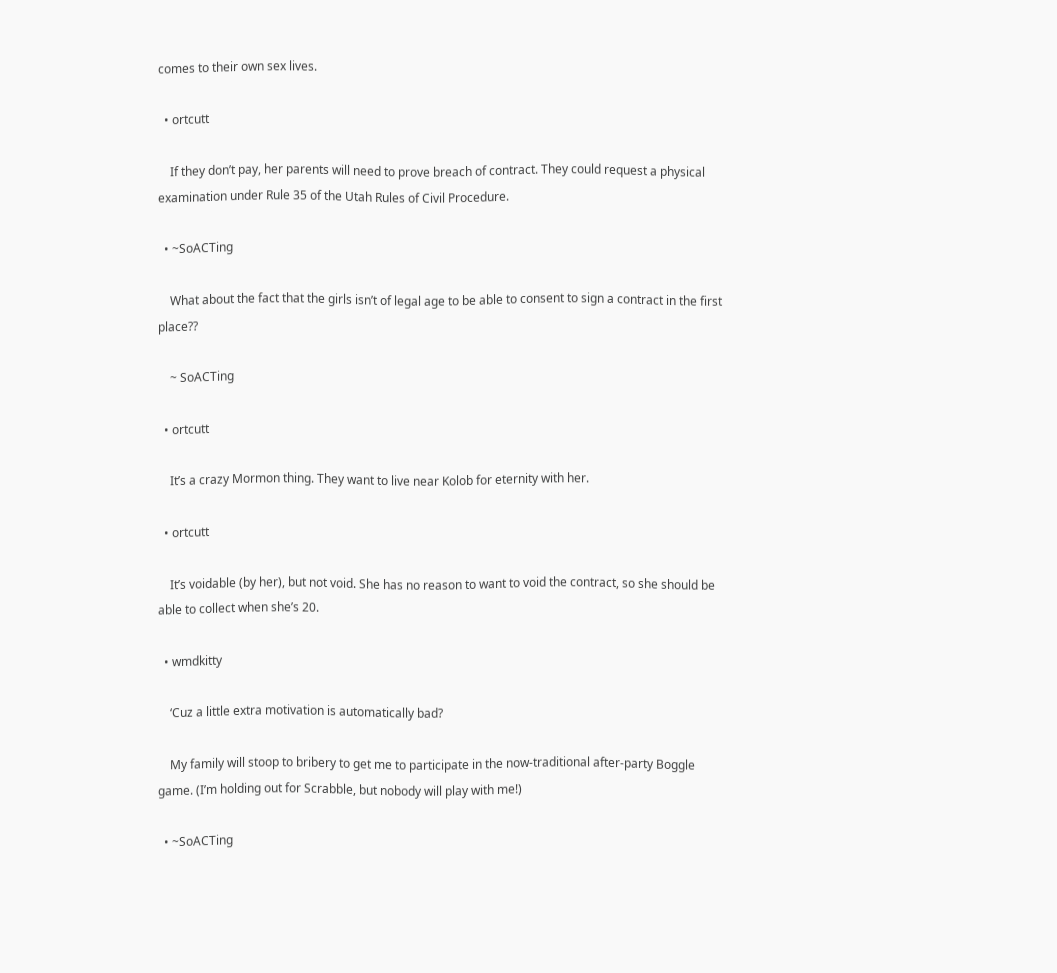comes to their own sex lives.

  • ortcutt

    If they don’t pay, her parents will need to prove breach of contract. They could request a physical examination under Rule 35 of the Utah Rules of Civil Procedure.

  • ~SoACTing

    What about the fact that the girls isn’t of legal age to be able to consent to sign a contract in the first place??

    ~ SoACTing

  • ortcutt

    It’s a crazy Mormon thing. They want to live near Kolob for eternity with her.

  • ortcutt

    It’s voidable (by her), but not void. She has no reason to want to void the contract, so she should be able to collect when she’s 20.

  • wmdkitty

    ‘Cuz a little extra motivation is automatically bad?

    My family will stoop to bribery to get me to participate in the now-traditional after-party Boggle game. (I’m holding out for Scrabble, but nobody will play with me!)

  • ~SoACTing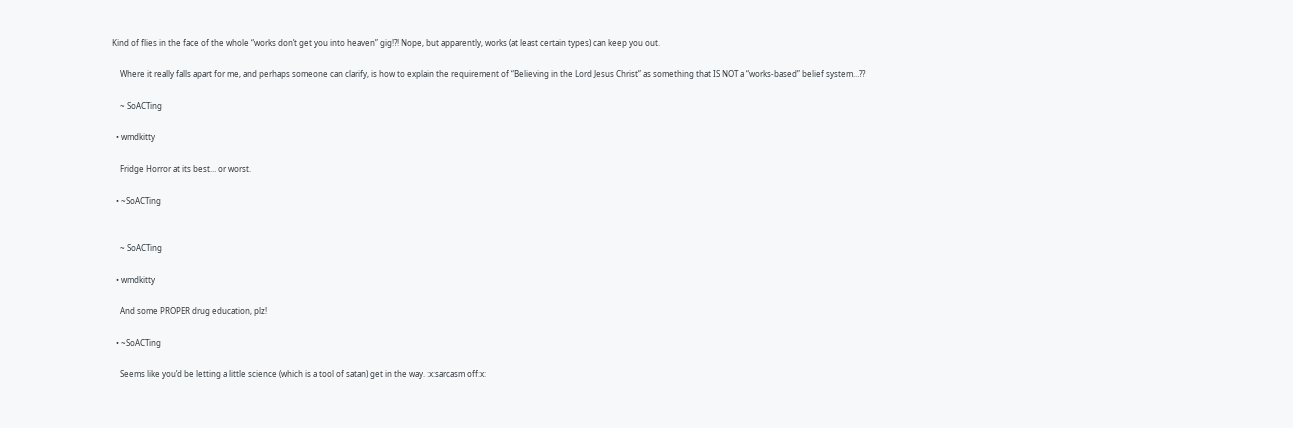Kind of flies in the face of the whole “works don’t get you into heaven” gig!?! Nope, but apparently, works (at least certain types) can keep you out.

    Where it really falls apart for me, and perhaps someone can clarify, is how to explain the requirement of “Believing in the Lord Jesus Christ” as something that IS NOT a “works-based” belief system…??

    ~ SoACTing

  • wmdkitty

    Fridge Horror at its best… or worst.

  • ~SoACTing


    ~ SoACTing

  • wmdkitty

    And some PROPER drug education, plz!

  • ~SoACTing

    Seems like you’d be letting a little science (which is a tool of satan) get in the way. :x:sarcasm off:x: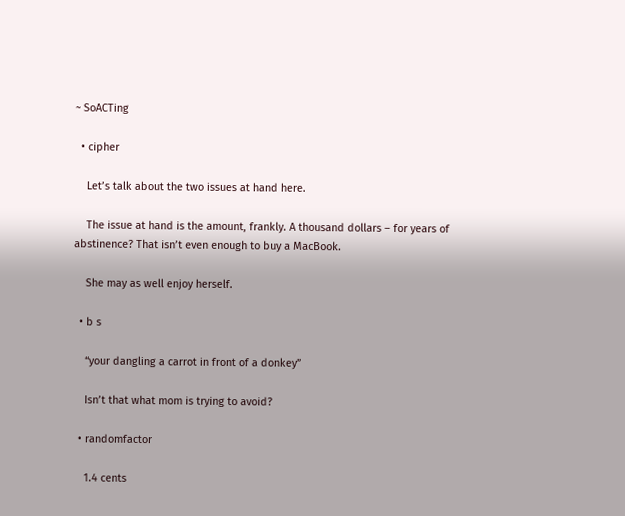~ SoACTing

  • cipher

    Let’s talk about the two issues at hand here.

    The issue at hand is the amount, frankly. A thousand dollars – for years of abstinence? That isn’t even enough to buy a MacBook.

    She may as well enjoy herself.

  • b s

    “your dangling a carrot in front of a donkey”

    Isn’t that what mom is trying to avoid?

  • randomfactor

    1.4 cents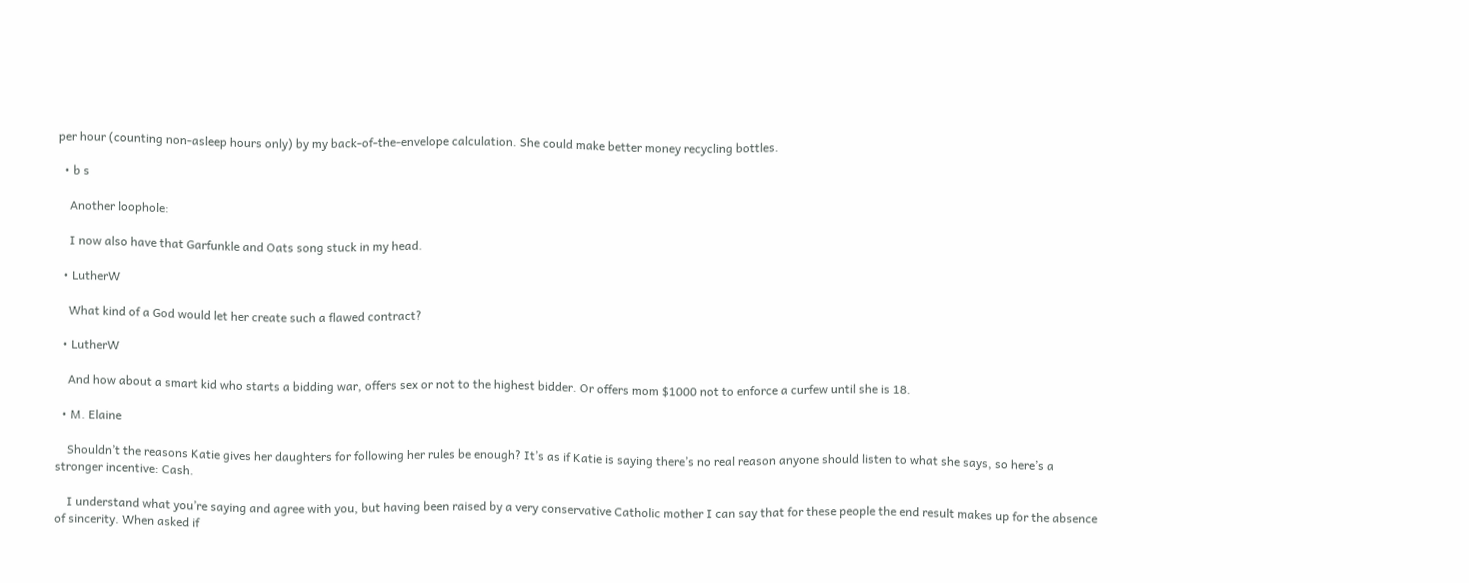per hour (counting non-asleep hours only) by my back-of-the-envelope calculation. She could make better money recycling bottles.

  • b s

    Another loophole:

    I now also have that Garfunkle and Oats song stuck in my head.

  • LutherW

    What kind of a God would let her create such a flawed contract?

  • LutherW

    And how about a smart kid who starts a bidding war, offers sex or not to the highest bidder. Or offers mom $1000 not to enforce a curfew until she is 18.

  • M. Elaine

    Shouldn’t the reasons Katie gives her daughters for following her rules be enough? It’s as if Katie is saying there’s no real reason anyone should listen to what she says, so here’s a stronger incentive: Cash.

    I understand what you’re saying and agree with you, but having been raised by a very conservative Catholic mother I can say that for these people the end result makes up for the absence of sincerity. When asked if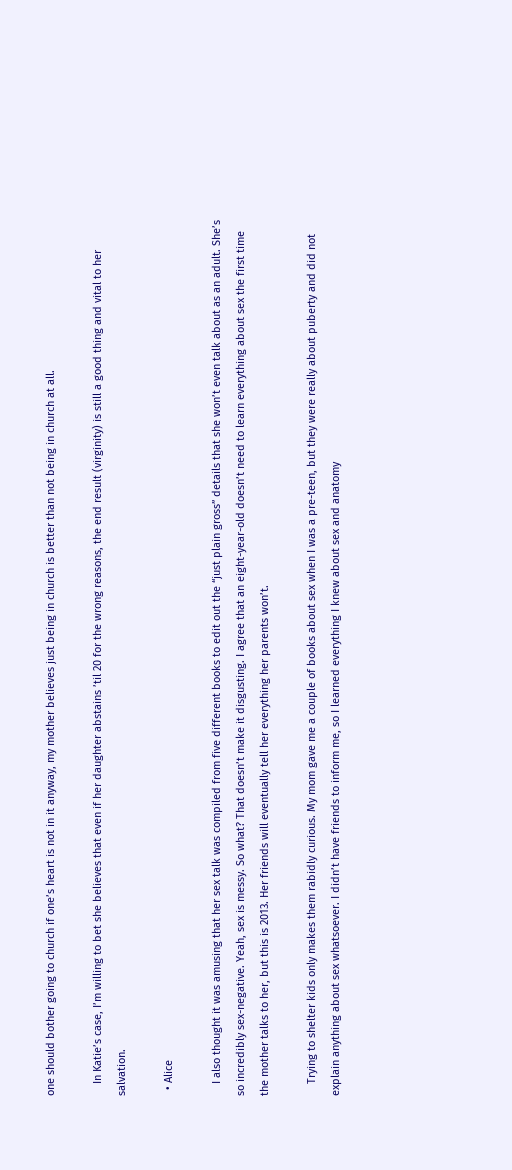one should bother going to church if one’s heart is not in it anyway, my mother believes just being in church is better than not being in church at all.

    In Katie’s case, I’m willing to bet she believes that even if her daughter abstains ’til 20 for the wrong reasons, the end result (virginity) is still a good thing and vital to her salvation.

  • Alice

    I also thought it was amusing that her sex talk was compiled from five different books to edit out the “just plain gross” details that she won’t even talk about as an adult. She’s so incredibly sex-negative. Yeah, sex is messy. So what? That doesn’t make it disgusting. I agree that an eight-year-old doesn’t need to learn everything about sex the first time the mother talks to her, but this is 2013. Her friends will eventually tell her everything her parents won’t.

    Trying to shelter kids only makes them rabidly curious. My mom gave me a couple of books about sex when I was a pre-teen, but they were really about puberty and did not explain anything about sex whatsoever. I didn’t have friends to inform me, so I learned everything I knew about sex and anatomy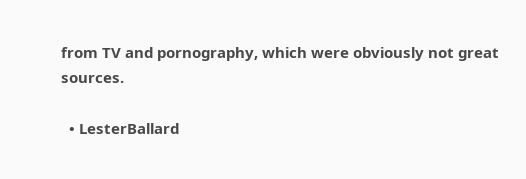from TV and pornography, which were obviously not great sources.

  • LesterBallard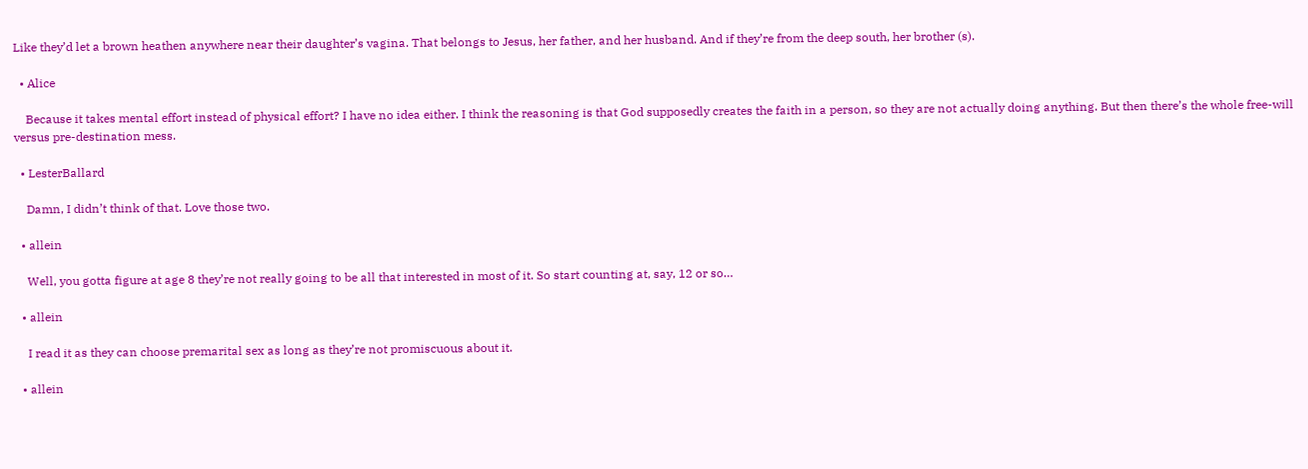Like they’d let a brown heathen anywhere near their daughter’s vagina. That belongs to Jesus, her father, and her husband. And if they’re from the deep south, her brother (s).

  • Alice

    Because it takes mental effort instead of physical effort? I have no idea either. I think the reasoning is that God supposedly creates the faith in a person, so they are not actually doing anything. But then there’s the whole free-will versus pre-destination mess.

  • LesterBallard

    Damn, I didn’t think of that. Love those two.

  • allein

    Well, you gotta figure at age 8 they’re not really going to be all that interested in most of it. So start counting at, say, 12 or so…

  • allein

    I read it as they can choose premarital sex as long as they’re not promiscuous about it.

  • allein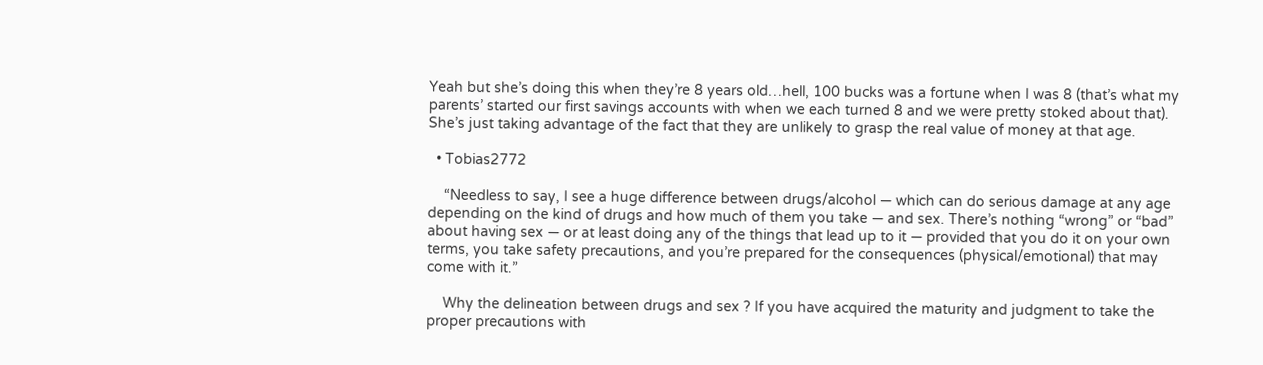Yeah but she’s doing this when they’re 8 years old…hell, 100 bucks was a fortune when I was 8 (that’s what my parents’ started our first savings accounts with when we each turned 8 and we were pretty stoked about that). She’s just taking advantage of the fact that they are unlikely to grasp the real value of money at that age.

  • Tobias2772

    “Needless to say, I see a huge difference between drugs/alcohol — which can do serious damage at any age depending on the kind of drugs and how much of them you take — and sex. There’s nothing “wrong” or “bad” about having sex — or at least doing any of the things that lead up to it — provided that you do it on your own terms, you take safety precautions, and you’re prepared for the consequences (physical/emotional) that may come with it.”

    Why the delineation between drugs and sex ? If you have acquired the maturity and judgment to take the proper precautions with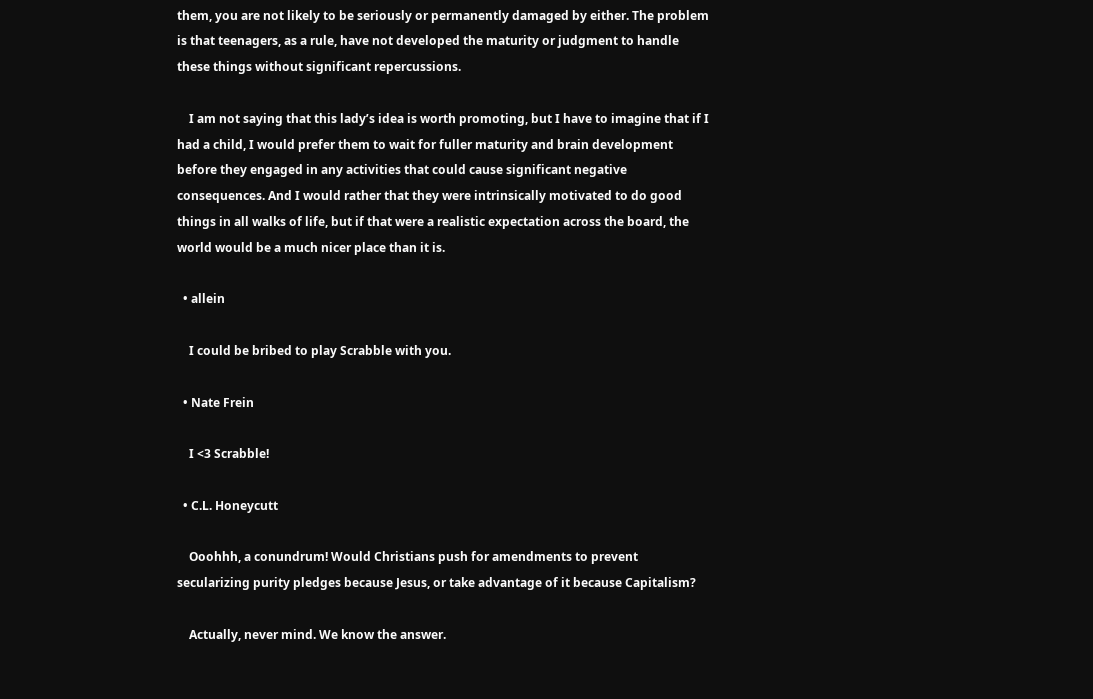them, you are not likely to be seriously or permanently damaged by either. The problem is that teenagers, as a rule, have not developed the maturity or judgment to handle these things without significant repercussions.

    I am not saying that this lady’s idea is worth promoting, but I have to imagine that if I had a child, I would prefer them to wait for fuller maturity and brain development before they engaged in any activities that could cause significant negative consequences. And I would rather that they were intrinsically motivated to do good things in all walks of life, but if that were a realistic expectation across the board, the world would be a much nicer place than it is.

  • allein

    I could be bribed to play Scrabble with you.

  • Nate Frein

    I <3 Scrabble!

  • C.L. Honeycutt

    Ooohhh, a conundrum! Would Christians push for amendments to prevent secularizing purity pledges because Jesus, or take advantage of it because Capitalism?

    Actually, never mind. We know the answer.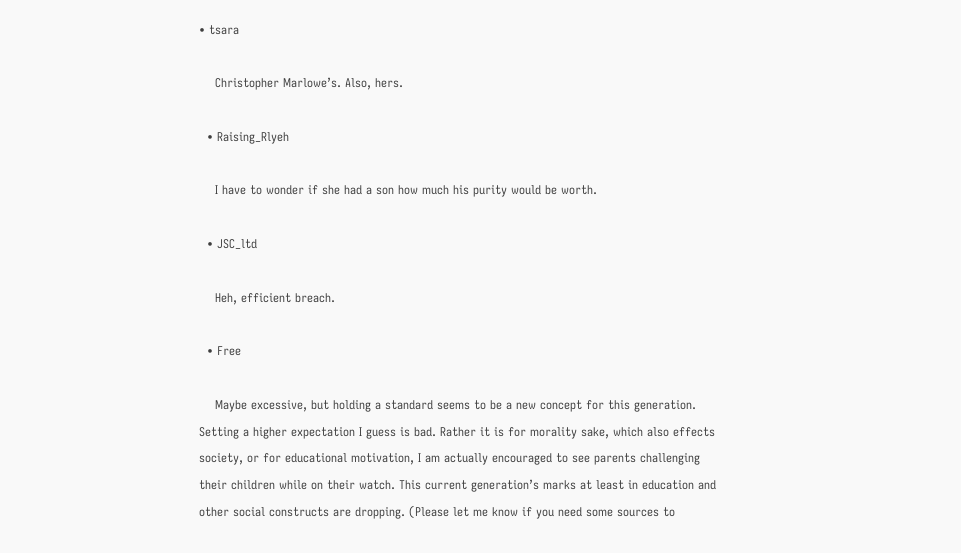• tsara

    Christopher Marlowe’s. Also, hers.

  • Raising_Rlyeh

    I have to wonder if she had a son how much his purity would be worth.

  • JSC_ltd

    Heh, efficient breach.

  • Free

    Maybe excessive, but holding a standard seems to be a new concept for this generation. Setting a higher expectation I guess is bad. Rather it is for morality sake, which also effects society, or for educational motivation, I am actually encouraged to see parents challenging their children while on their watch. This current generation’s marks at least in education and other social constructs are dropping. (Please let me know if you need some sources to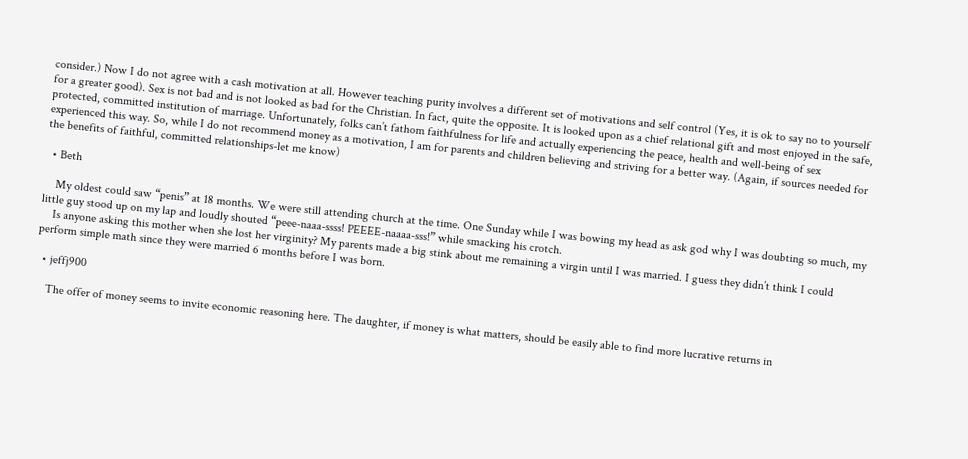consider.) Now I do not agree with a cash motivation at all. However teaching purity involves a different set of motivations and self control (Yes, it is ok to say no to yourself for a greater good). Sex is not bad and is not looked as bad for the Christian. In fact, quite the opposite. It is looked upon as a chief relational gift and most enjoyed in the safe, protected, committed institution of marriage. Unfortunately, folks can’t fathom faithfulness for life and actually experiencing the peace, health and well-being of sex experienced this way. So, while I do not recommend money as a motivation, I am for parents and children believing and striving for a better way. (Again, if sources needed for the benefits of faithful, committed relationships-let me know)

  • Beth

    My oldest could saw “penis” at 18 months. We were still attending church at the time. One Sunday while I was bowing my head as ask god why I was doubting so much, my little guy stood up on my lap and loudly shouted “peee-naaa-ssss! PEEEE-naaaa-sss!” while smacking his crotch.
    Is anyone asking this mother when she lost her virginity? My parents made a big stink about me remaining a virgin until I was married. I guess they didn’t think I could perform simple math since they were married 6 months before I was born.

  • jeffj900

    The offer of money seems to invite economic reasoning here. The daughter, if money is what matters, should be easily able to find more lucrative returns in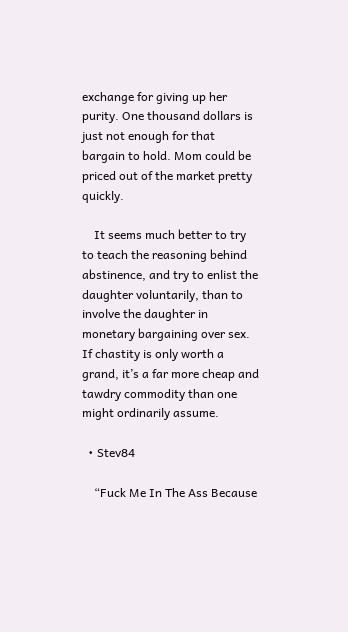exchange for giving up her purity. One thousand dollars is just not enough for that bargain to hold. Mom could be priced out of the market pretty quickly.

    It seems much better to try to teach the reasoning behind abstinence, and try to enlist the daughter voluntarily, than to involve the daughter in monetary bargaining over sex. If chastity is only worth a grand, it’s a far more cheap and tawdry commodity than one might ordinarily assume.

  • Stev84

    “Fuck Me In The Ass Because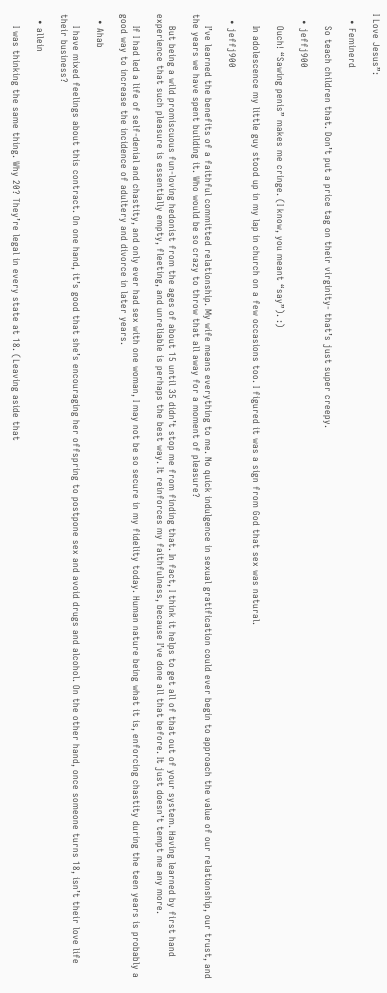I Love Jesus”:

  • Feminerd

    So teach children that. Don’t put a price tag on their virginity- that’s just super creepy.

  • jeffj900

    Ouch! “Sawing penis” makes me cringe. (I know, you meant “say”). :)

    In adolescence my little guy stood up in my lap in church on a few occasions too. I figured it was a sign from God that sex was natural.

  • jeffj900

    I’ve learned the benefits of a faithful committed relationship. My wife means everything to me. No quick indulgence in sexual gratification could ever begin to approach the value of our relationship, our trust, and the years we have spent building it. Who would be so crazy to throw that all away for a moment of pleasure?

    But being a wild promiscuous fun-loving hedonist from the ages of about 15 until 35 didn’t stop me from finding that. In fact, I think it helps to get all of that out of your system. Having learned by first hand experience that such pleasure is essentially empty, fleeting, and unreliable is perhaps the best way. It reinforces my faithfulness, because I’ve done all that before. It just doesn’t tempt me any more.

    If I had led a life of self-denial and chastity, and only ever had sex with one woman, I may not be so secure in my fidelity today. Human nature being what it is, enforcing chastity during the teen years is probably a good way to increase the incidence of adultery and divorce in later years.

  • Ahab

    I have mixed feelings about this contract. On one hand, it’s good that she’s encouraging her offspring to postpone sex and avoid drugs and alcohol. On the other hand, once someone turns 18, isn’t their love life their business?

  • allein

    I was thinking the same thing. Why 20? They’re legal in every state at 18. (Leaving aside that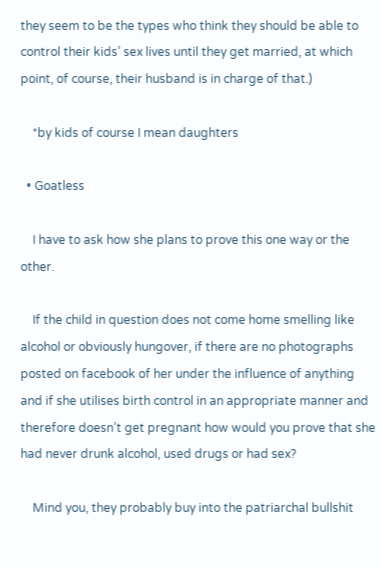they seem to be the types who think they should be able to control their kids’ sex lives until they get married, at which point, of course, their husband is in charge of that.)

    *by kids of course I mean daughters

  • Goatless

    I have to ask how she plans to prove this one way or the other.

    If the child in question does not come home smelling like alcohol or obviously hungover, if there are no photographs posted on facebook of her under the influence of anything and if she utilises birth control in an appropriate manner and therefore doesn’t get pregnant how would you prove that she had never drunk alcohol, used drugs or had sex?

    Mind you, they probably buy into the patriarchal bullshit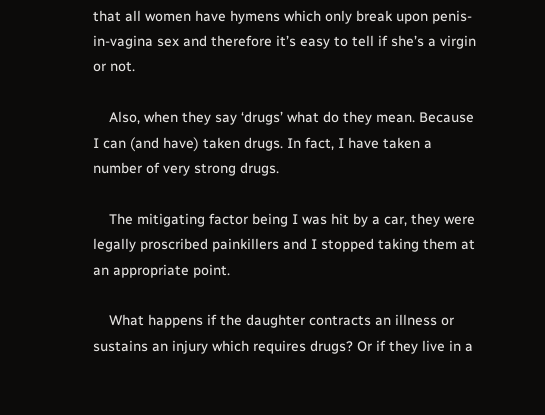that all women have hymens which only break upon penis-in-vagina sex and therefore it’s easy to tell if she’s a virgin or not.

    Also, when they say ‘drugs’ what do they mean. Because I can (and have) taken drugs. In fact, I have taken a number of very strong drugs.

    The mitigating factor being I was hit by a car, they were legally proscribed painkillers and I stopped taking them at an appropriate point.

    What happens if the daughter contracts an illness or sustains an injury which requires drugs? Or if they live in a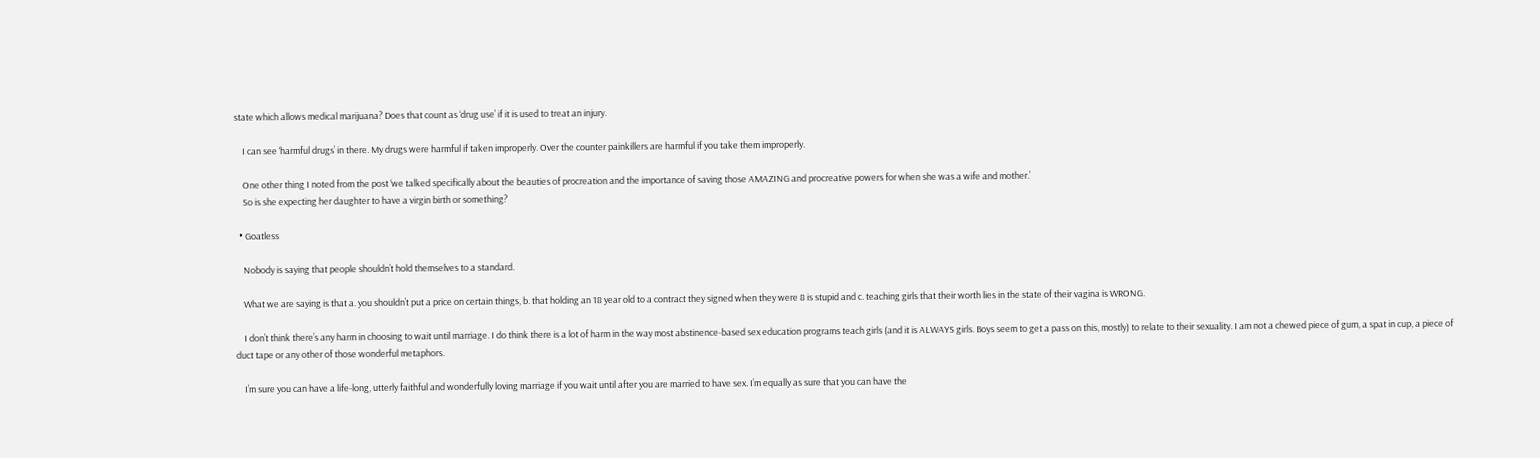state which allows medical marijuana? Does that count as ‘drug use’ if it is used to treat an injury.

    I can see ‘harmful drugs’ in there. My drugs were harmful if taken improperly. Over the counter painkillers are harmful if you take them improperly.

    One other thing I noted from the post ‘we talked specifically about the beauties of procreation and the importance of saving those AMAZING and procreative powers for when she was a wife and mother.’
    So is she expecting her daughter to have a virgin birth or something?

  • Goatless

    Nobody is saying that people shouldn’t hold themselves to a standard.

    What we are saying is that a. you shouldn’t put a price on certain things, b. that holding an 18 year old to a contract they signed when they were 8 is stupid and c. teaching girls that their worth lies in the state of their vagina is WRONG.

    I don’t think there’s any harm in choosing to wait until marriage. I do think there is a lot of harm in the way most abstinence-based sex education programs teach girls (and it is ALWAYS girls. Boys seem to get a pass on this, mostly) to relate to their sexuality. I am not a chewed piece of gum, a spat in cup, a piece of duct tape or any other of those wonderful metaphors.

    I’m sure you can have a life-long, utterly faithful and wonderfully loving marriage if you wait until after you are married to have sex. I’m equally as sure that you can have the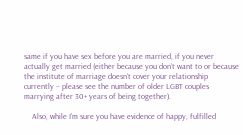same if you have sex before you are married, if you never actually get married (either because you don’t want to or because the institute of marriage doesn’t cover your relationship currently – please see the number of older LGBT couples marrying after 30+ years of being together).

    Also, while I’m sure you have evidence of happy, fulfilled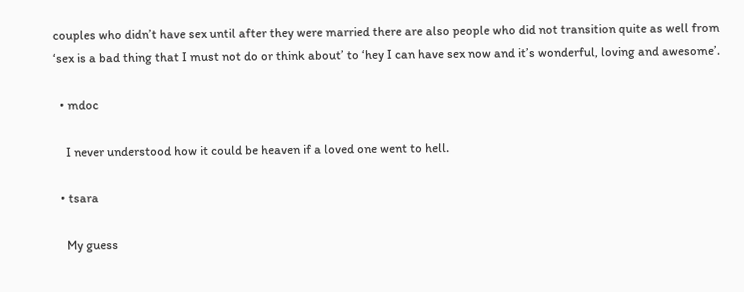couples who didn’t have sex until after they were married there are also people who did not transition quite as well from ‘sex is a bad thing that I must not do or think about’ to ‘hey I can have sex now and it’s wonderful, loving and awesome’.

  • mdoc

    I never understood how it could be heaven if a loved one went to hell.

  • tsara

    My guess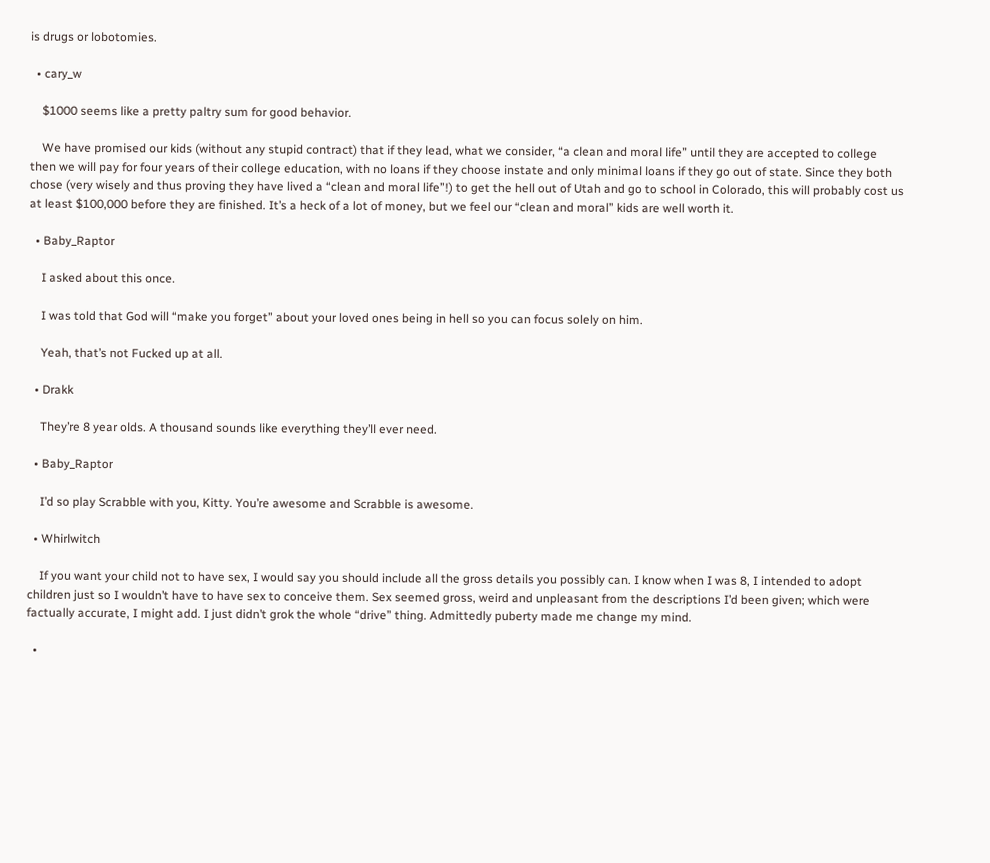is drugs or lobotomies.

  • cary_w

    $1000 seems like a pretty paltry sum for good behavior.

    We have promised our kids (without any stupid contract) that if they lead, what we consider, “a clean and moral life” until they are accepted to college then we will pay for four years of their college education, with no loans if they choose instate and only minimal loans if they go out of state. Since they both chose (very wisely and thus proving they have lived a “clean and moral life”!) to get the hell out of Utah and go to school in Colorado, this will probably cost us at least $100,000 before they are finished. It’s a heck of a lot of money, but we feel our “clean and moral” kids are well worth it.

  • Baby_Raptor

    I asked about this once.

    I was told that God will “make you forget” about your loved ones being in hell so you can focus solely on him.

    Yeah, that’s not Fucked up at all.

  • Drakk

    They’re 8 year olds. A thousand sounds like everything they’ll ever need.

  • Baby_Raptor

    I’d so play Scrabble with you, Kitty. You’re awesome and Scrabble is awesome.

  • Whirlwitch

    If you want your child not to have sex, I would say you should include all the gross details you possibly can. I know when I was 8, I intended to adopt children just so I wouldn’t have to have sex to conceive them. Sex seemed gross, weird and unpleasant from the descriptions I’d been given; which were factually accurate, I might add. I just didn’t grok the whole “drive” thing. Admittedly puberty made me change my mind.

  •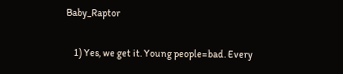Baby_Raptor

    1) Yes, we get it. Young people=bad. Every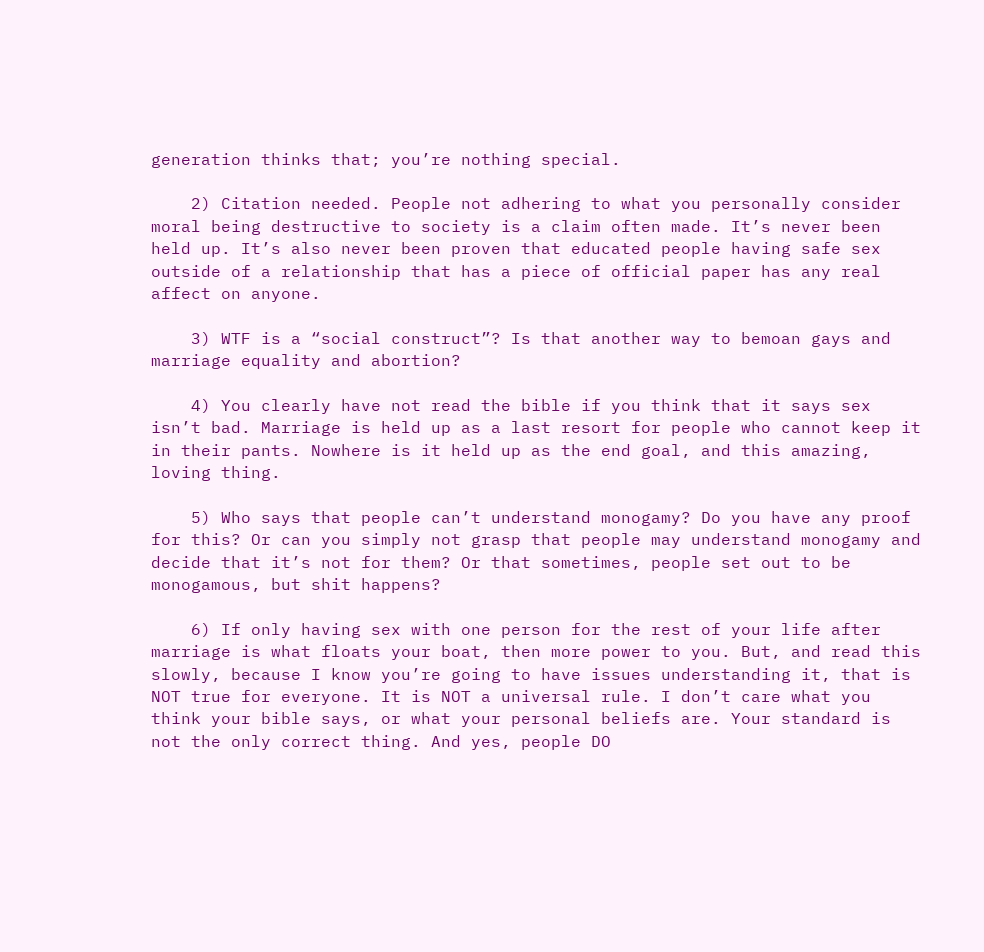generation thinks that; you’re nothing special.

    2) Citation needed. People not adhering to what you personally consider moral being destructive to society is a claim often made. It’s never been held up. It’s also never been proven that educated people having safe sex outside of a relationship that has a piece of official paper has any real affect on anyone.

    3) WTF is a “social construct”? Is that another way to bemoan gays and marriage equality and abortion?

    4) You clearly have not read the bible if you think that it says sex isn’t bad. Marriage is held up as a last resort for people who cannot keep it in their pants. Nowhere is it held up as the end goal, and this amazing, loving thing.

    5) Who says that people can’t understand monogamy? Do you have any proof for this? Or can you simply not grasp that people may understand monogamy and decide that it’s not for them? Or that sometimes, people set out to be monogamous, but shit happens?

    6) If only having sex with one person for the rest of your life after marriage is what floats your boat, then more power to you. But, and read this slowly, because I know you’re going to have issues understanding it, that is NOT true for everyone. It is NOT a universal rule. I don’t care what you think your bible says, or what your personal beliefs are. Your standard is not the only correct thing. And yes, people DO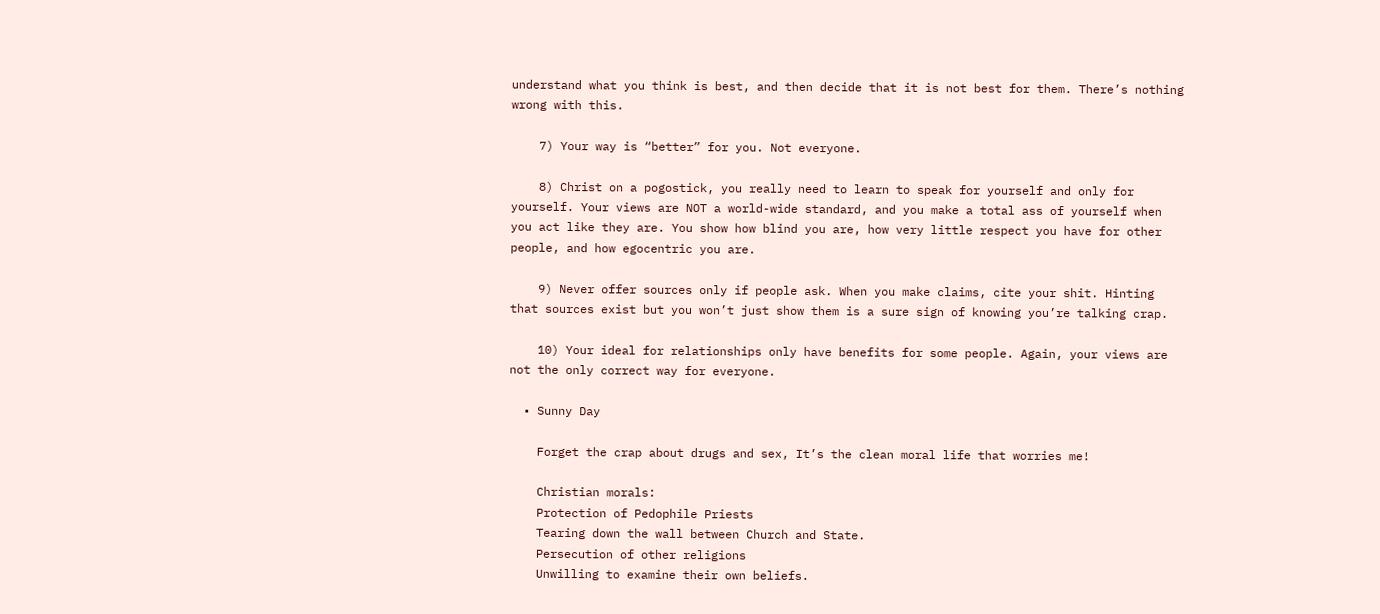understand what you think is best, and then decide that it is not best for them. There’s nothing wrong with this.

    7) Your way is “better” for you. Not everyone.

    8) Christ on a pogostick, you really need to learn to speak for yourself and only for yourself. Your views are NOT a world-wide standard, and you make a total ass of yourself when you act like they are. You show how blind you are, how very little respect you have for other people, and how egocentric you are.

    9) Never offer sources only if people ask. When you make claims, cite your shit. Hinting that sources exist but you won’t just show them is a sure sign of knowing you’re talking crap.

    10) Your ideal for relationships only have benefits for some people. Again, your views are not the only correct way for everyone.

  • Sunny Day

    Forget the crap about drugs and sex, It’s the clean moral life that worries me!

    Christian morals:
    Protection of Pedophile Priests
    Tearing down the wall between Church and State.
    Persecution of other religions
    Unwilling to examine their own beliefs.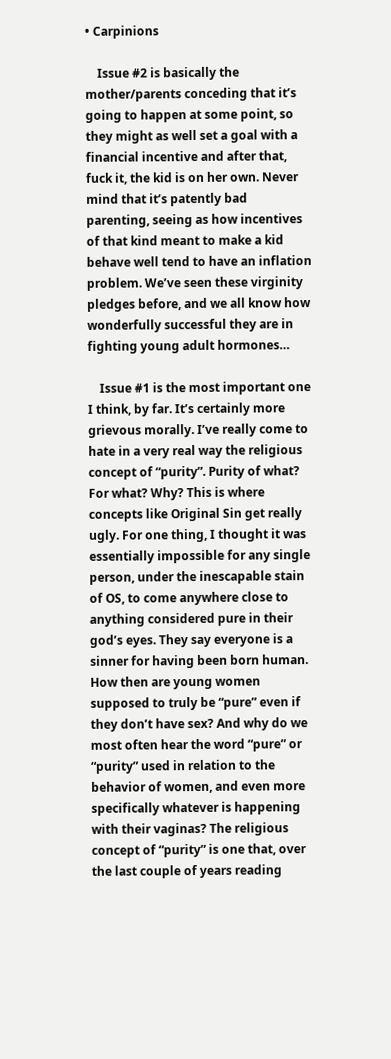• Carpinions

    Issue #2 is basically the mother/parents conceding that it’s going to happen at some point, so they might as well set a goal with a financial incentive and after that, fuck it, the kid is on her own. Never mind that it’s patently bad parenting, seeing as how incentives of that kind meant to make a kid behave well tend to have an inflation problem. We’ve seen these virginity pledges before, and we all know how wonderfully successful they are in fighting young adult hormones…

    Issue #1 is the most important one I think, by far. It’s certainly more grievous morally. I’ve really come to hate in a very real way the religious concept of “purity”. Purity of what? For what? Why? This is where concepts like Original Sin get really ugly. For one thing, I thought it was essentially impossible for any single person, under the inescapable stain of OS, to come anywhere close to anything considered pure in their god’s eyes. They say everyone is a sinner for having been born human. How then are young women supposed to truly be “pure” even if they don’t have sex? And why do we most often hear the word “pure” or “purity” used in relation to the behavior of women, and even more specifically whatever is happening with their vaginas? The religious concept of “purity” is one that, over the last couple of years reading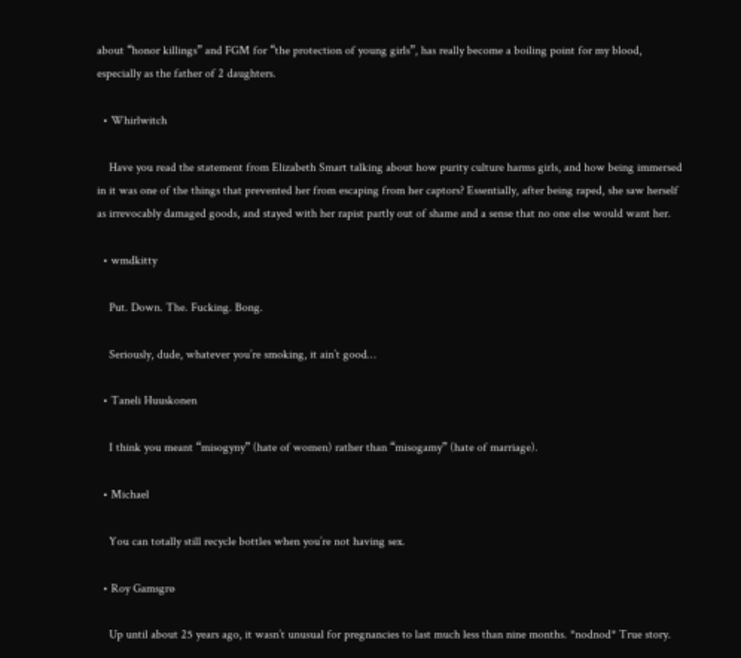about “honor killings” and FGM for “the protection of young girls”, has really become a boiling point for my blood, especially as the father of 2 daughters.

  • Whirlwitch

    Have you read the statement from Elizabeth Smart talking about how purity culture harms girls, and how being immersed in it was one of the things that prevented her from escaping from her captors? Essentially, after being raped, she saw herself as irrevocably damaged goods, and stayed with her rapist partly out of shame and a sense that no one else would want her.

  • wmdkitty

    Put. Down. The. Fucking. Bong.

    Seriously, dude, whatever you’re smoking, it ain’t good…

  • Taneli Huuskonen

    I think you meant “misogyny” (hate of women) rather than “misogamy” (hate of marriage).

  • Michael

    You can totally still recycle bottles when you’re not having sex.

  • Roy Gamsgrø

    Up until about 25 years ago, it wasn’t unusual for pregnancies to last much less than nine months. *nodnod* True story.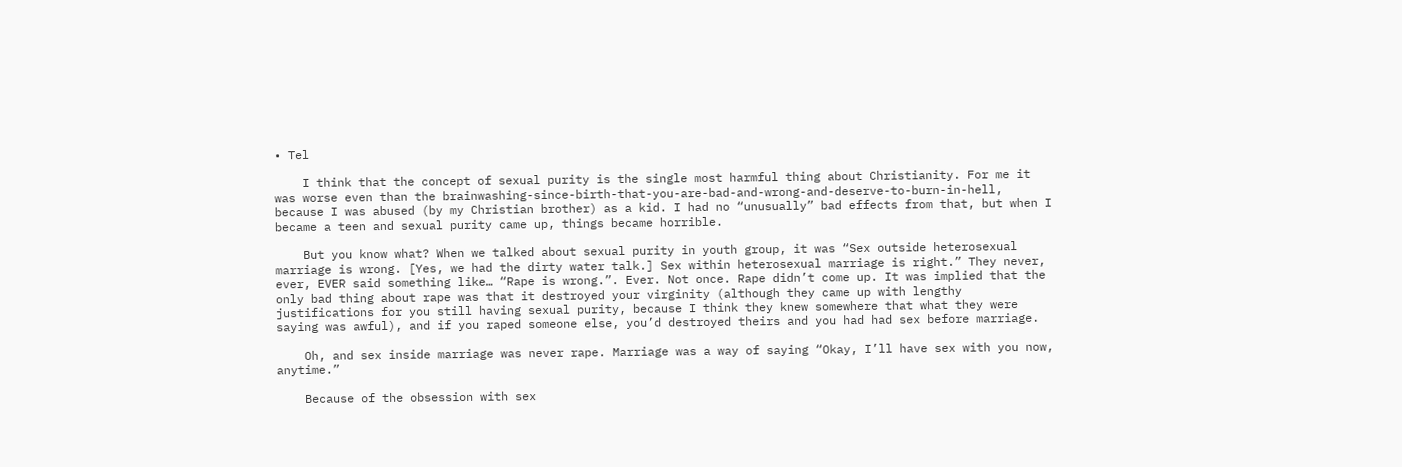• Tel

    I think that the concept of sexual purity is the single most harmful thing about Christianity. For me it was worse even than the brainwashing-since-birth-that-you-are-bad-and-wrong-and-deserve-to-burn-in-hell, because I was abused (by my Christian brother) as a kid. I had no “unusually” bad effects from that, but when I became a teen and sexual purity came up, things became horrible.

    But you know what? When we talked about sexual purity in youth group, it was “Sex outside heterosexual marriage is wrong. [Yes, we had the dirty water talk.] Sex within heterosexual marriage is right.” They never, ever, EVER said something like… “Rape is wrong.”. Ever. Not once. Rape didn’t come up. It was implied that the only bad thing about rape was that it destroyed your virginity (although they came up with lengthy justifications for you still having sexual purity, because I think they knew somewhere that what they were saying was awful), and if you raped someone else, you’d destroyed theirs and you had had sex before marriage.

    Oh, and sex inside marriage was never rape. Marriage was a way of saying “Okay, I’ll have sex with you now, anytime.”

    Because of the obsession with sex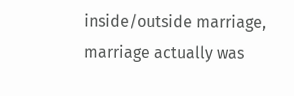inside/outside marriage, marriage actually was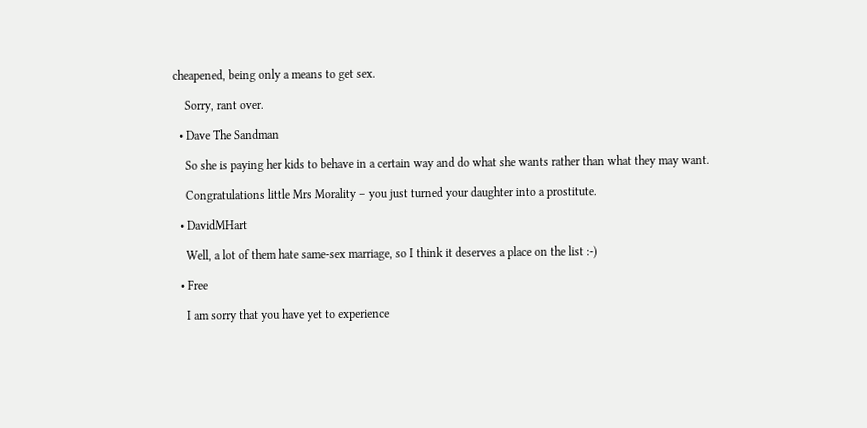cheapened, being only a means to get sex.

    Sorry, rant over.

  • Dave The Sandman

    So she is paying her kids to behave in a certain way and do what she wants rather than what they may want.

    Congratulations little Mrs Morality – you just turned your daughter into a prostitute.

  • DavidMHart

    Well, a lot of them hate same-sex marriage, so I think it deserves a place on the list :-)

  • Free

    I am sorry that you have yet to experience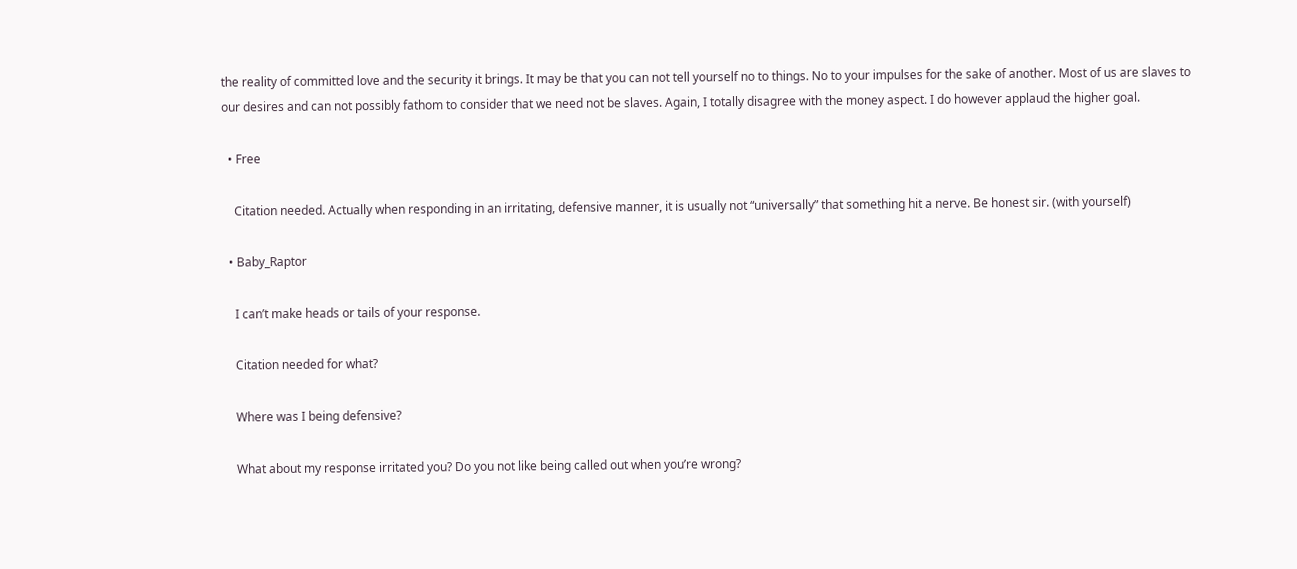the reality of committed love and the security it brings. It may be that you can not tell yourself no to things. No to your impulses for the sake of another. Most of us are slaves to our desires and can not possibly fathom to consider that we need not be slaves. Again, I totally disagree with the money aspect. I do however applaud the higher goal.

  • Free

    Citation needed. Actually when responding in an irritating, defensive manner, it is usually not “universally” that something hit a nerve. Be honest sir. (with yourself)

  • Baby_Raptor

    I can’t make heads or tails of your response.

    Citation needed for what?

    Where was I being defensive?

    What about my response irritated you? Do you not like being called out when you’re wrong?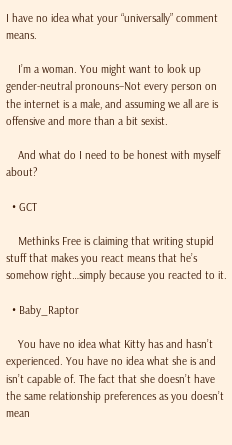I have no idea what your “universally” comment means.

    I’m a woman. You might want to look up gender-neutral pronouns–Not every person on the internet is a male, and assuming we all are is offensive and more than a bit sexist.

    And what do I need to be honest with myself about?

  • GCT

    Methinks Free is claiming that writing stupid stuff that makes you react means that he’s somehow right…simply because you reacted to it.

  • Baby_Raptor

    You have no idea what Kitty has and hasn’t experienced. You have no idea what she is and isn’t capable of. The fact that she doesn’t have the same relationship preferences as you doesn’t mean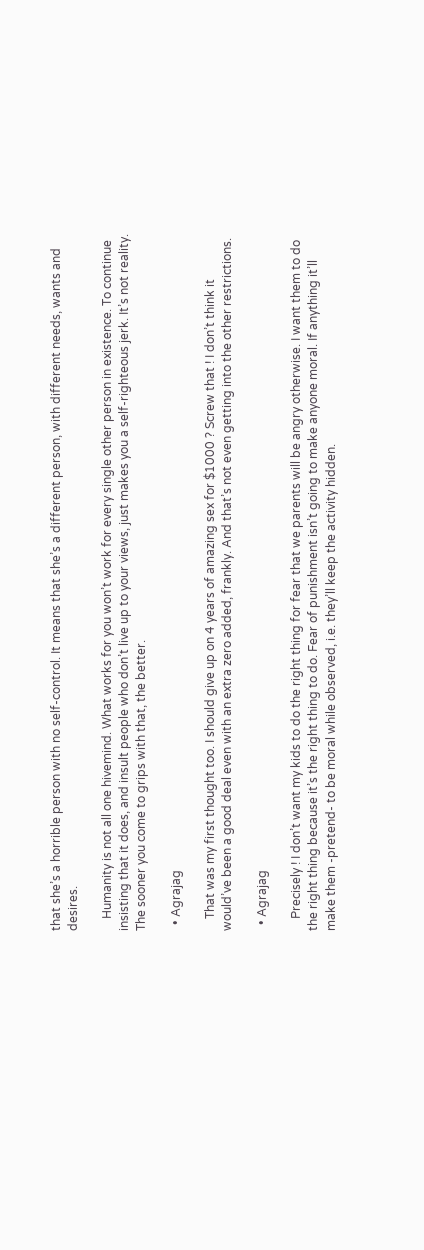that she’s a horrible person with no self-control. It means that she’s a different person, with different needs, wants and desires.

    Humanity is not all one hivemind. What works for you won’t work for every single other person in existence. To continue insisting that it does, and insult people who don’t live up to your views, just makes you a self-righteous jerk. It’s not reality. The sooner you come to grips with that, the better.

  • Agrajag

    That was my first thought too. I should give up on 4 years of amazing sex for $1000 ? Screw that ! I don’t think it would’ve been a good deal even with an extra zero added, frankly. And that’s not even getting into the other restrictions.

  • Agrajag

    Precisely ! I don’t want my kids to do the right thing for fear that we parents will be angry otherwise. I want them to do the right thing because it’s the right thing to do. Fear of punishment isn’t going to make anyone moral. If anything it’ll make them -pretend- to be moral while observed, i.e. they’ll keep the activity hidden.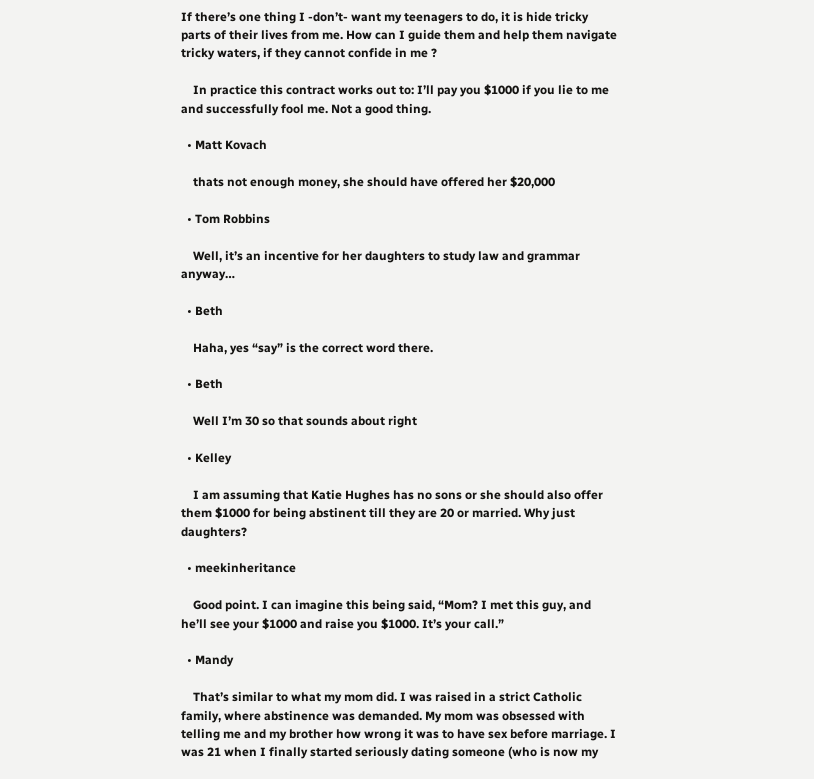If there’s one thing I -don’t- want my teenagers to do, it is hide tricky parts of their lives from me. How can I guide them and help them navigate tricky waters, if they cannot confide in me ?

    In practice this contract works out to: I’ll pay you $1000 if you lie to me and successfully fool me. Not a good thing.

  • Matt Kovach

    thats not enough money, she should have offered her $20,000

  • Tom Robbins

    Well, it’s an incentive for her daughters to study law and grammar anyway…

  • Beth

    Haha, yes “say” is the correct word there.

  • Beth

    Well I’m 30 so that sounds about right

  • Kelley

    I am assuming that Katie Hughes has no sons or she should also offer them $1000 for being abstinent till they are 20 or married. Why just daughters?

  • meekinheritance

    Good point. I can imagine this being said, “Mom? I met this guy, and he’ll see your $1000 and raise you $1000. It’s your call.”

  • Mandy

    That’s similar to what my mom did. I was raised in a strict Catholic family, where abstinence was demanded. My mom was obsessed with telling me and my brother how wrong it was to have sex before marriage. I was 21 when I finally started seriously dating someone (who is now my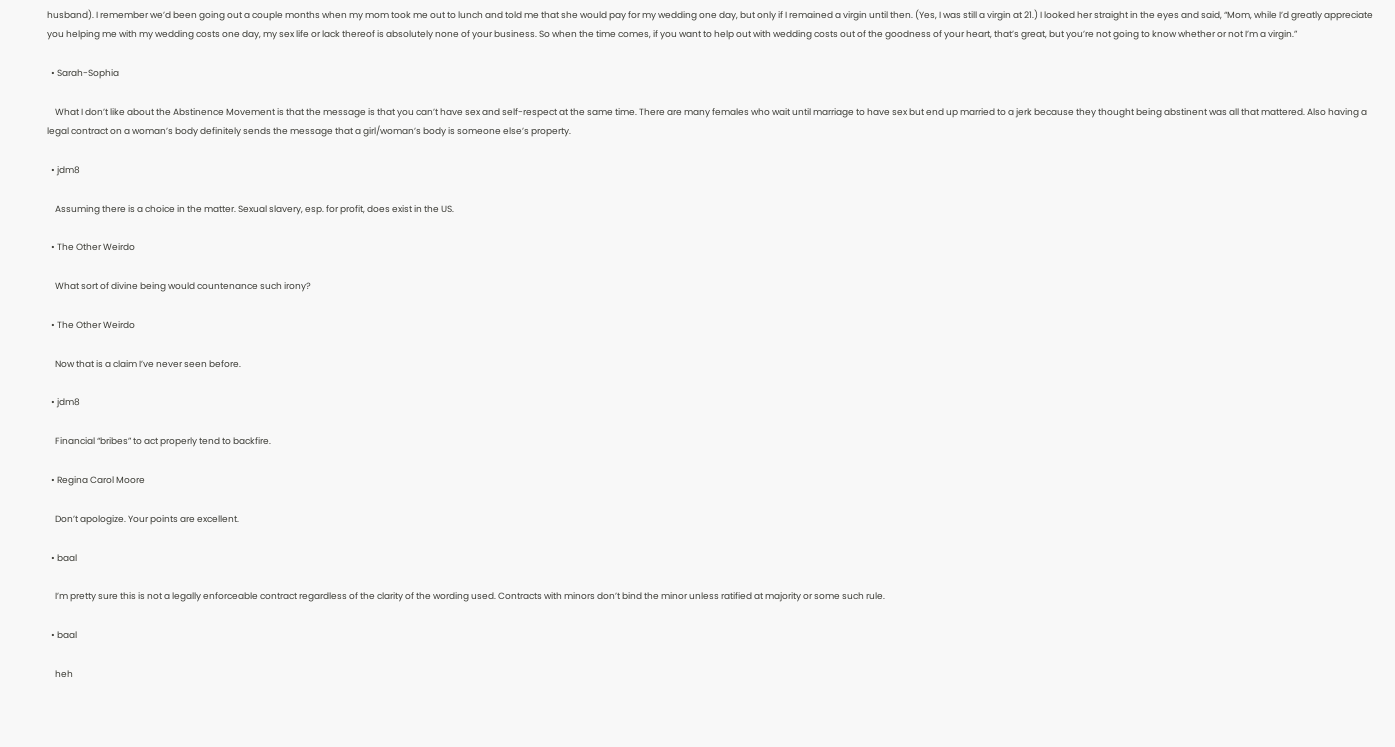husband). I remember we’d been going out a couple months when my mom took me out to lunch and told me that she would pay for my wedding one day, but only if I remained a virgin until then. (Yes, I was still a virgin at 21.) I looked her straight in the eyes and said, “Mom, while I’d greatly appreciate you helping me with my wedding costs one day, my sex life or lack thereof is absolutely none of your business. So when the time comes, if you want to help out with wedding costs out of the goodness of your heart, that’s great, but you’re not going to know whether or not I’m a virgin.”

  • Sarah-Sophia

    What I don’t like about the Abstinence Movement is that the message is that you can’t have sex and self-respect at the same time. There are many females who wait until marriage to have sex but end up married to a jerk because they thought being abstinent was all that mattered. Also having a legal contract on a woman’s body definitely sends the message that a girl/woman’s body is someone else’s property.

  • jdm8

    Assuming there is a choice in the matter. Sexual slavery, esp. for profit, does exist in the US.

  • The Other Weirdo

    What sort of divine being would countenance such irony?

  • The Other Weirdo

    Now that is a claim I’ve never seen before.

  • jdm8

    Financial “bribes” to act properly tend to backfire.

  • Regina Carol Moore

    Don’t apologize. Your points are excellent.

  • baal

    I’m pretty sure this is not a legally enforceable contract regardless of the clarity of the wording used. Contracts with minors don’t bind the minor unless ratified at majority or some such rule.

  • baal

    heh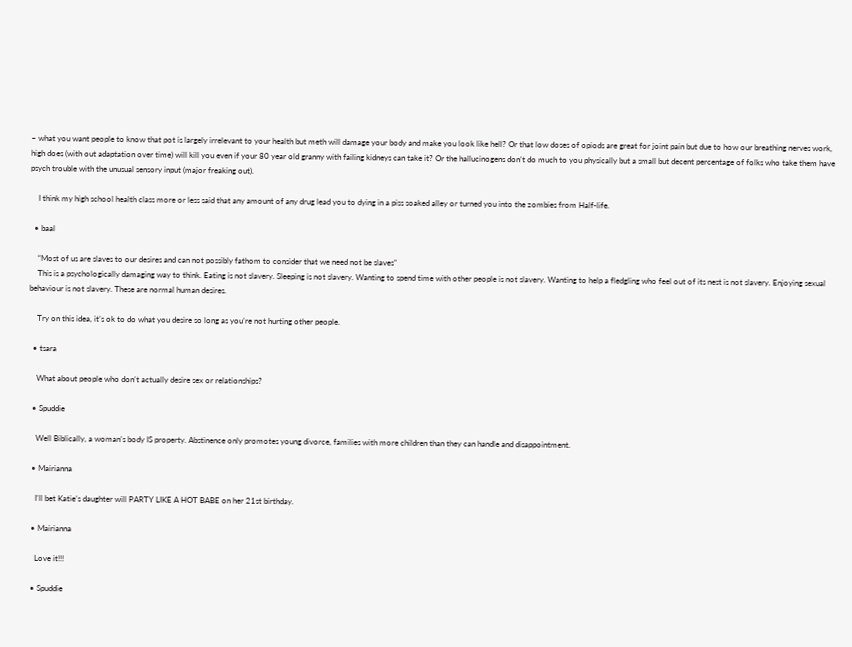– what you want people to know that pot is largely irrelevant to your health but meth will damage your body and make you look like hell? Or that low doses of opiods are great for joint pain but due to how our breathing nerves work, high does (with out adaptation over time) will kill you even if your 80 year old granny with failing kidneys can take it? Or the hallucinogens don’t do much to you physically but a small but decent percentage of folks who take them have psych trouble with the unusual sensory input (major freaking out).

    I think my high school health class more or less said that any amount of any drug lead you to dying in a piss soaked alley or turned you into the zombies from Half-life.

  • baal

    “Most of us are slaves to our desires and can not possibly fathom to consider that we need not be slaves”
    This is a psychologically damaging way to think. Eating is not slavery. Sleeping is not slavery. Wanting to spend time with other people is not slavery. Wanting to help a fledgling who feel out of its nest is not slavery. Enjoying sexual behaviour is not slavery. These are normal human desires.

    Try on this idea, it’s ok to do what you desire so long as you’re not hurting other people.

  • tsara

    What about people who don’t actually desire sex or relationships?

  • Spuddie

    Well Biblically, a woman’s body IS property. Abstinence only promotes young divorce, families with more children than they can handle and disappointment.

  • Mairianna

    I’ll bet Katie’s daughter will PARTY LIKE A HOT BABE on her 21st birthday.

  • Mairianna

    Love it!!!

  • Spuddie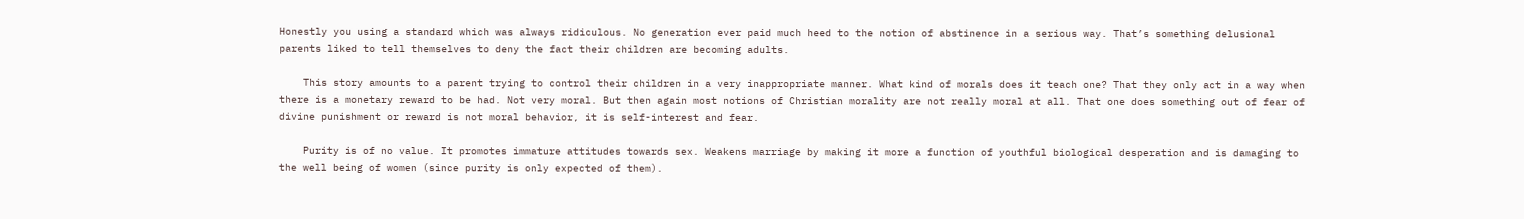Honestly you using a standard which was always ridiculous. No generation ever paid much heed to the notion of abstinence in a serious way. That’s something delusional parents liked to tell themselves to deny the fact their children are becoming adults.

    This story amounts to a parent trying to control their children in a very inappropriate manner. What kind of morals does it teach one? That they only act in a way when there is a monetary reward to be had. Not very moral. But then again most notions of Christian morality are not really moral at all. That one does something out of fear of divine punishment or reward is not moral behavior, it is self-interest and fear.

    Purity is of no value. It promotes immature attitudes towards sex. Weakens marriage by making it more a function of youthful biological desperation and is damaging to the well being of women (since purity is only expected of them).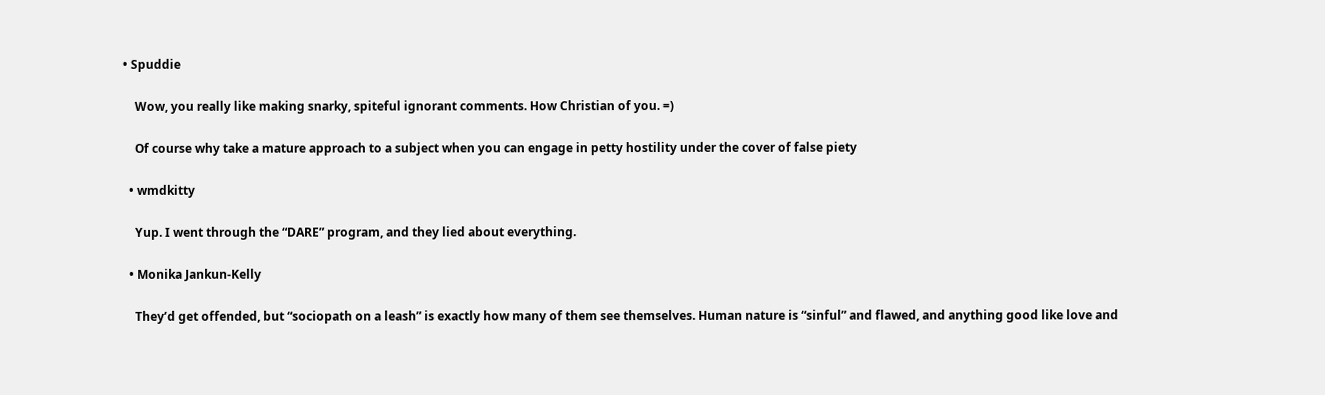• Spuddie

    Wow, you really like making snarky, spiteful ignorant comments. How Christian of you. =)

    Of course why take a mature approach to a subject when you can engage in petty hostility under the cover of false piety

  • wmdkitty

    Yup. I went through the “DARE” program, and they lied about everything.

  • Monika Jankun-Kelly

    They’d get offended, but “sociopath on a leash” is exactly how many of them see themselves. Human nature is “sinful” and flawed, and anything good like love and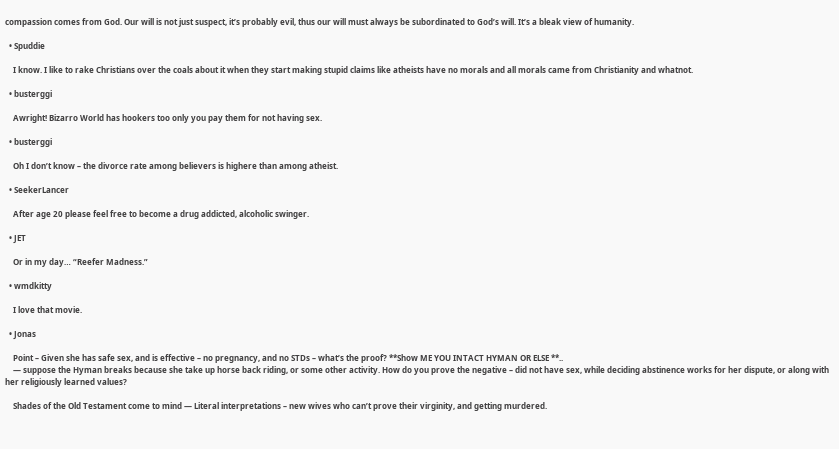compassion comes from God. Our will is not just suspect, it’s probably evil, thus our will must always be subordinated to God’s will. It’s a bleak view of humanity.

  • Spuddie

    I know. I like to rake Christians over the coals about it when they start making stupid claims like atheists have no morals and all morals came from Christianity and whatnot.

  • busterggi

    Awright! Bizarro World has hookers too only you pay them for not having sex.

  • busterggi

    Oh I don’t know – the divorce rate among believers is highere than among atheist.

  • SeekerLancer

    After age 20 please feel free to become a drug addicted, alcoholic swinger.

  • JET

    Or in my day… “Reefer Madness.”

  • wmdkitty

    I love that movie.

  • Jonas

    Point – Given she has safe sex, and is effective – no pregnancy, and no STDs – what’s the proof? **Show ME YOU INTACT HYMAN OR ELSE **..
    — suppose the Hyman breaks because she take up horse back riding, or some other activity. How do you prove the negative – did not have sex, while deciding abstinence works for her dispute, or along with her religiously learned values?

    Shades of the Old Testament come to mind — Literal interpretations – new wives who can’t prove their virginity, and getting murdered.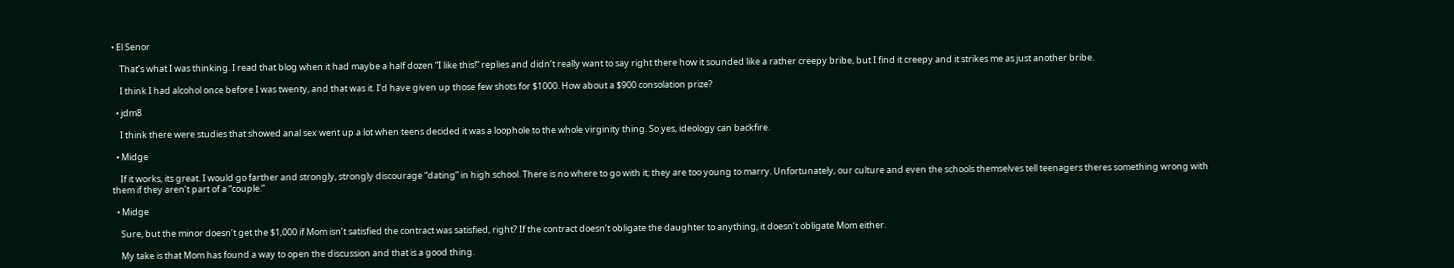• El Senor

    That’s what I was thinking. I read that blog when it had maybe a half dozen “I like this!” replies and didn’t really want to say right there how it sounded like a rather creepy bribe, but I find it creepy and it strikes me as just another bribe.

    I think I had alcohol once before I was twenty, and that was it. I’d have given up those few shots for $1000. How about a $900 consolation prize?

  • jdm8

    I think there were studies that showed anal sex went up a lot when teens decided it was a loophole to the whole virginity thing. So yes, ideology can backfire.

  • Midge

    If it works, its great. I would go farther and strongly, strongly discourage “dating” in high school. There is no where to go with it; they are too young to marry. Unfortunately, our culture and even the schools themselves tell teenagers theres something wrong with them if they aren’t part of a “couple.”

  • Midge

    Sure, but the minor doesn’t get the $1,000 if Mom isn’t satisfied the contract was satisfied, right? If the contract doesn’t obligate the daughter to anything, it doesn’t obligate Mom either.

    My take is that Mom has found a way to open the discussion and that is a good thing.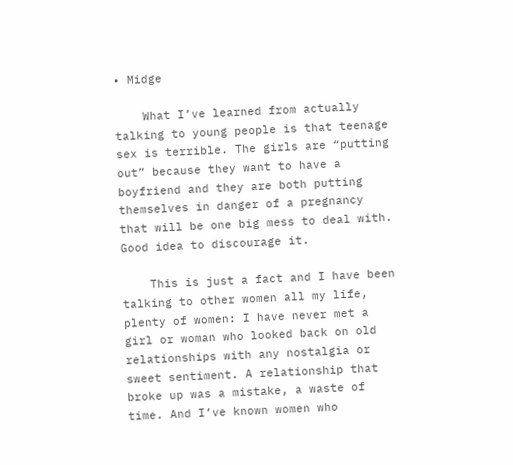• Midge

    What I’ve learned from actually talking to young people is that teenage sex is terrible. The girls are “putting out” because they want to have a boyfriend and they are both putting themselves in danger of a pregnancy that will be one big mess to deal with. Good idea to discourage it.

    This is just a fact and I have been talking to other women all my life, plenty of women: I have never met a girl or woman who looked back on old relationships with any nostalgia or sweet sentiment. A relationship that broke up was a mistake, a waste of time. And I’ve known women who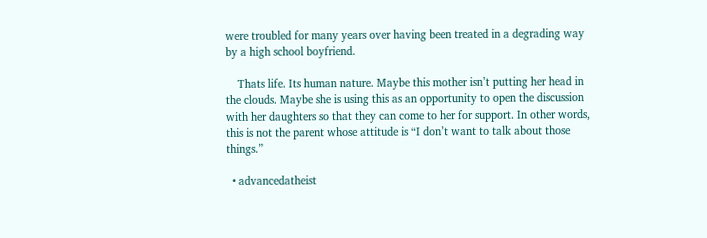were troubled for many years over having been treated in a degrading way by a high school boyfriend.

    Thats life. Its human nature. Maybe this mother isn’t putting her head in the clouds. Maybe she is using this as an opportunity to open the discussion with her daughters so that they can come to her for support. In other words, this is not the parent whose attitude is “I don’t want to talk about those things.”

  • advancedatheist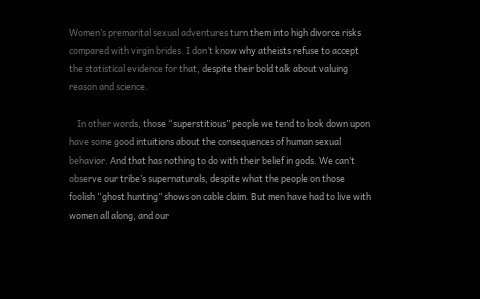Women’s premarital sexual adventures turn them into high divorce risks compared with virgin brides. I don’t know why atheists refuse to accept the statistical evidence for that, despite their bold talk about valuing reason and science.

    In other words, those “superstitious” people we tend to look down upon have some good intuitions about the consequences of human sexual behavior. And that has nothing to do with their belief in gods. We can’t observe our tribe’s supernaturals, despite what the people on those foolish “ghost hunting” shows on cable claim. But men have had to live with women all along, and our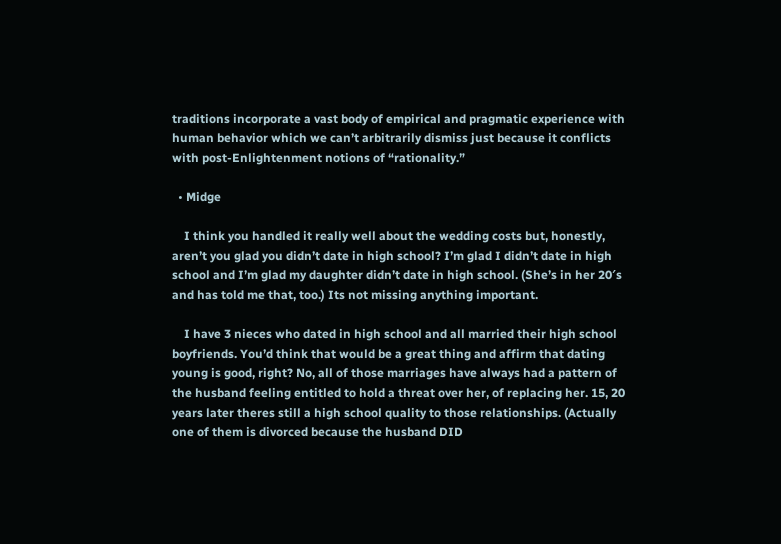traditions incorporate a vast body of empirical and pragmatic experience with human behavior which we can’t arbitrarily dismiss just because it conflicts with post-Enlightenment notions of “rationality.”

  • Midge

    I think you handled it really well about the wedding costs but, honestly, aren’t you glad you didn’t date in high school? I’m glad I didn’t date in high school and I’m glad my daughter didn’t date in high school. (She’s in her 20′s and has told me that, too.) Its not missing anything important.

    I have 3 nieces who dated in high school and all married their high school boyfriends. You’d think that would be a great thing and affirm that dating young is good, right? No, all of those marriages have always had a pattern of the husband feeling entitled to hold a threat over her, of replacing her. 15, 20 years later theres still a high school quality to those relationships. (Actually one of them is divorced because the husband DID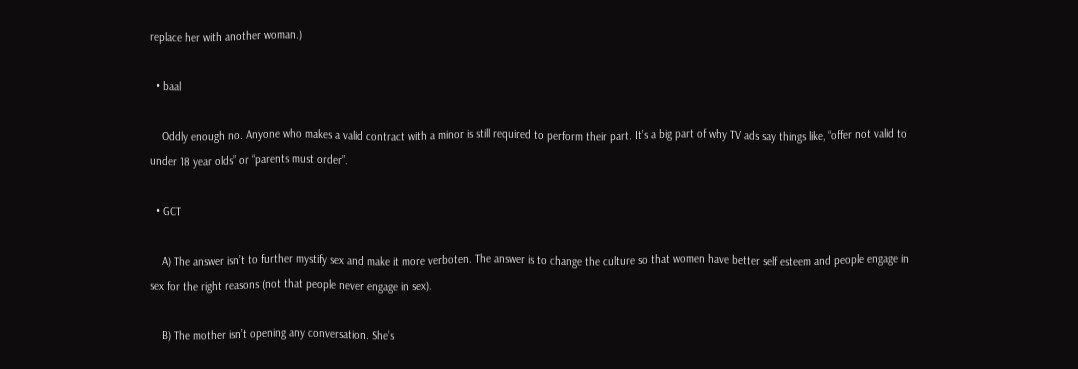replace her with another woman.)

  • baal

    Oddly enough no. Anyone who makes a valid contract with a minor is still required to perform their part. It’s a big part of why TV ads say things like, “offer not valid to under 18 year olds” or “parents must order”.

  • GCT

    A) The answer isn’t to further mystify sex and make it more verboten. The answer is to change the culture so that women have better self esteem and people engage in sex for the right reasons (not that people never engage in sex).

    B) The mother isn’t opening any conversation. She’s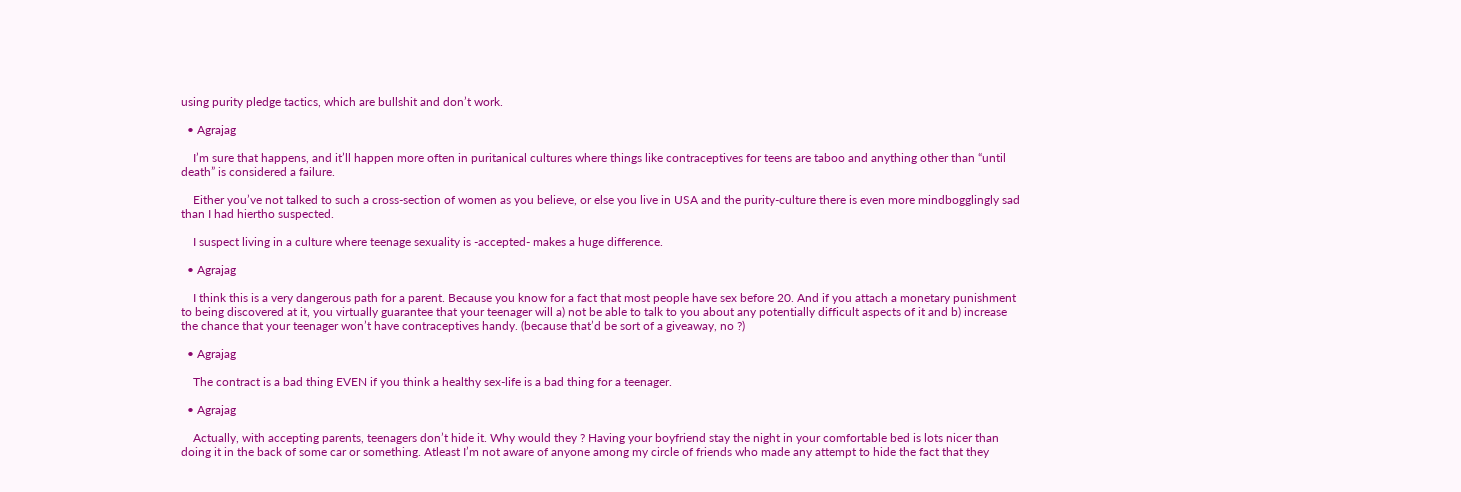using purity pledge tactics, which are bullshit and don’t work.

  • Agrajag

    I’m sure that happens, and it’ll happen more often in puritanical cultures where things like contraceptives for teens are taboo and anything other than “until death” is considered a failure.

    Either you’ve not talked to such a cross-section of women as you believe, or else you live in USA and the purity-culture there is even more mindbogglingly sad than I had hiertho suspected.

    I suspect living in a culture where teenage sexuality is -accepted- makes a huge difference.

  • Agrajag

    I think this is a very dangerous path for a parent. Because you know for a fact that most people have sex before 20. And if you attach a monetary punishment to being discovered at it, you virtually guarantee that your teenager will a) not be able to talk to you about any potentially difficult aspects of it and b) increase the chance that your teenager won’t have contraceptives handy. (because that’d be sort of a giveaway, no ?)

  • Agrajag

    The contract is a bad thing EVEN if you think a healthy sex-life is a bad thing for a teenager.

  • Agrajag

    Actually, with accepting parents, teenagers don’t hide it. Why would they ? Having your boyfriend stay the night in your comfortable bed is lots nicer than doing it in the back of some car or something. Atleast I’m not aware of anyone among my circle of friends who made any attempt to hide the fact that they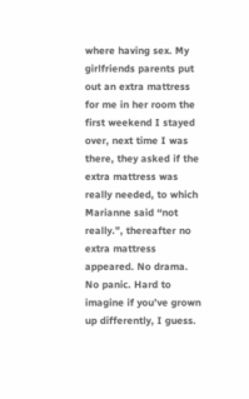where having sex. My girlfriends parents put out an extra mattress for me in her room the first weekend I stayed over, next time I was there, they asked if the extra mattress was really needed, to which Marianne said “not really.”, thereafter no extra mattress appeared. No drama. No panic. Hard to imagine if you’ve grown up differently, I guess.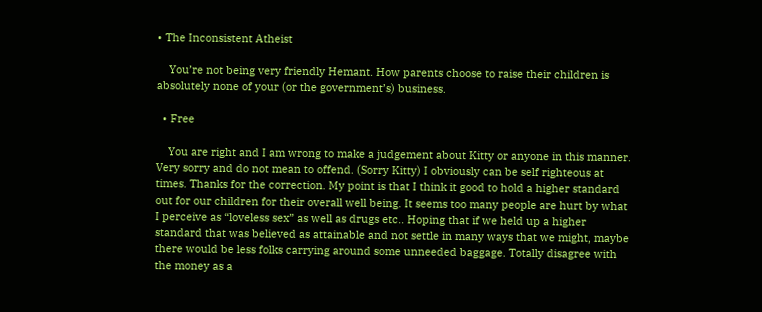• The Inconsistent Atheist

    You’re not being very friendly Hemant. How parents choose to raise their children is absolutely none of your (or the government’s) business.

  • Free

    You are right and I am wrong to make a judgement about Kitty or anyone in this manner. Very sorry and do not mean to offend. (Sorry Kitty) I obviously can be self righteous at times. Thanks for the correction. My point is that I think it good to hold a higher standard out for our children for their overall well being. It seems too many people are hurt by what I perceive as “loveless sex” as well as drugs etc.. Hoping that if we held up a higher standard that was believed as attainable and not settle in many ways that we might, maybe there would be less folks carrying around some unneeded baggage. Totally disagree with the money as a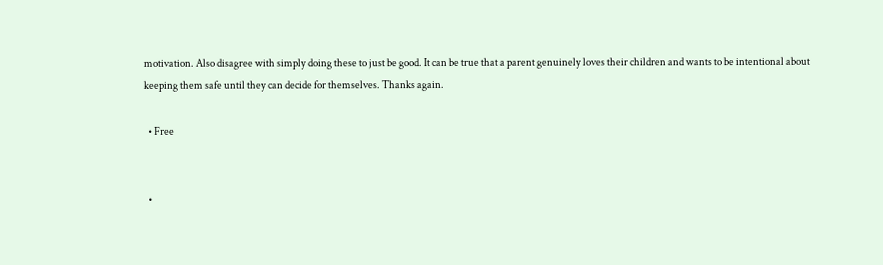motivation. Also disagree with simply doing these to just be good. It can be true that a parent genuinely loves their children and wants to be intentional about keeping them safe until they can decide for themselves. Thanks again.

  • Free


  •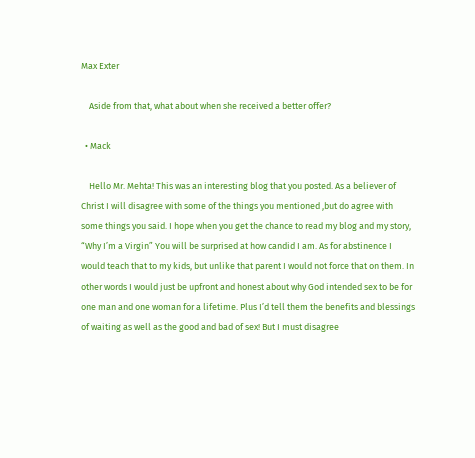Max Exter

    Aside from that, what about when she received a better offer?

  • Mack

    Hello Mr. Mehta! This was an interesting blog that you posted. As a believer of Christ I will disagree with some of the things you mentioned ,but do agree with some things you said. I hope when you get the chance to read my blog and my story, “Why I’m a Virgin” You will be surprised at how candid I am. As for abstinence I would teach that to my kids, but unlike that parent I would not force that on them. In other words I would just be upfront and honest about why God intended sex to be for one man and one woman for a lifetime. Plus I’d tell them the benefits and blessings of waiting as well as the good and bad of sex! But I must disagree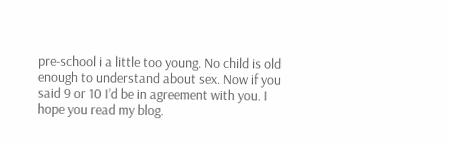pre-school i a little too young. No child is old enough to understand about sex. Now if you said 9 or 10 I’d be in agreement with you. I hope you read my blog.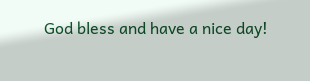God bless and have a nice day!